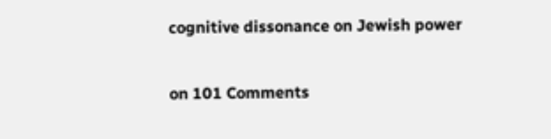cognitive dissonance on Jewish power

on 101 Comments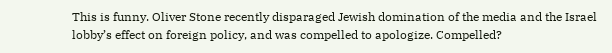This is funny. Oliver Stone recently disparaged Jewish domination of the media and the Israel lobby’s effect on foreign policy, and was compelled to apologize. Compelled?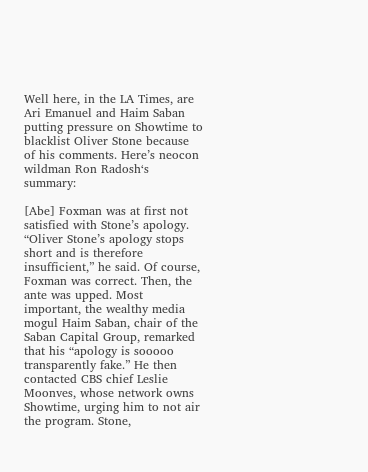Well here, in the LA Times, are Ari Emanuel and Haim Saban putting pressure on Showtime to blacklist Oliver Stone because of his comments. Here’s neocon wildman Ron Radosh‘s summary:

[Abe] Foxman was at first not satisfied with Stone’s apology. “Oliver Stone’s apology stops short and is therefore insufficient,” he said. Of course, Foxman was correct. Then, the ante was upped. Most important, the wealthy media mogul Haim Saban, chair of the Saban Capital Group, remarked that his “apology is sooooo transparently fake.” He then contacted CBS chief Leslie Moonves, whose network owns Showtime, urging him to not air the program. Stone,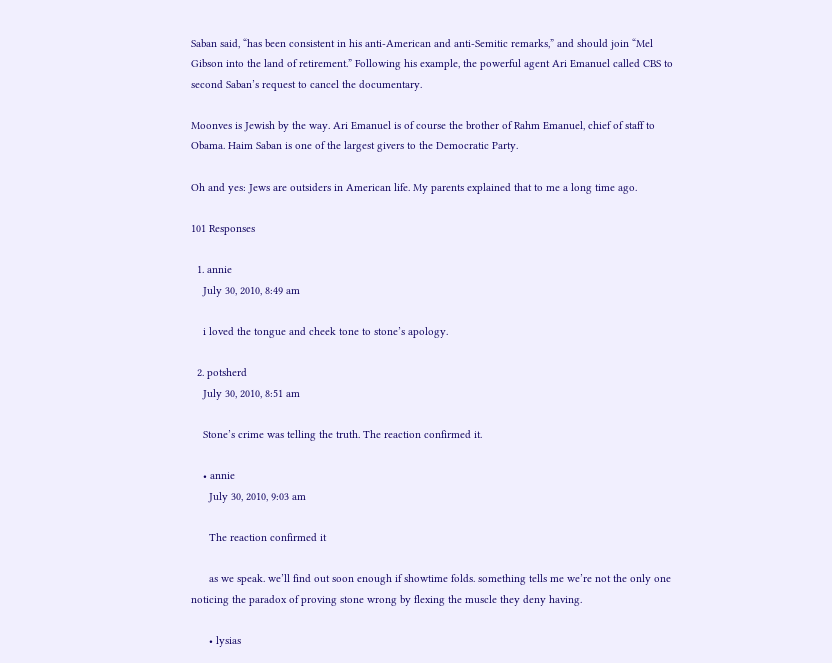Saban said, “has been consistent in his anti-American and anti-Semitic remarks,” and should join “Mel Gibson into the land of retirement.” Following his example, the powerful agent Ari Emanuel called CBS to second Saban’s request to cancel the documentary.

Moonves is Jewish by the way. Ari Emanuel is of course the brother of Rahm Emanuel, chief of staff to Obama. Haim Saban is one of the largest givers to the Democratic Party.

Oh and yes: Jews are outsiders in American life. My parents explained that to me a long time ago.

101 Responses

  1. annie
    July 30, 2010, 8:49 am

    i loved the tongue and cheek tone to stone’s apology.

  2. potsherd
    July 30, 2010, 8:51 am

    Stone’s crime was telling the truth. The reaction confirmed it.

    • annie
      July 30, 2010, 9:03 am

      The reaction confirmed it

      as we speak. we’ll find out soon enough if showtime folds. something tells me we’re not the only one noticing the paradox of proving stone wrong by flexing the muscle they deny having.

      • lysias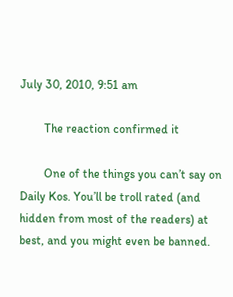July 30, 2010, 9:51 am

        The reaction confirmed it

        One of the things you can’t say on Daily Kos. You’ll be troll rated (and hidden from most of the readers) at best, and you might even be banned.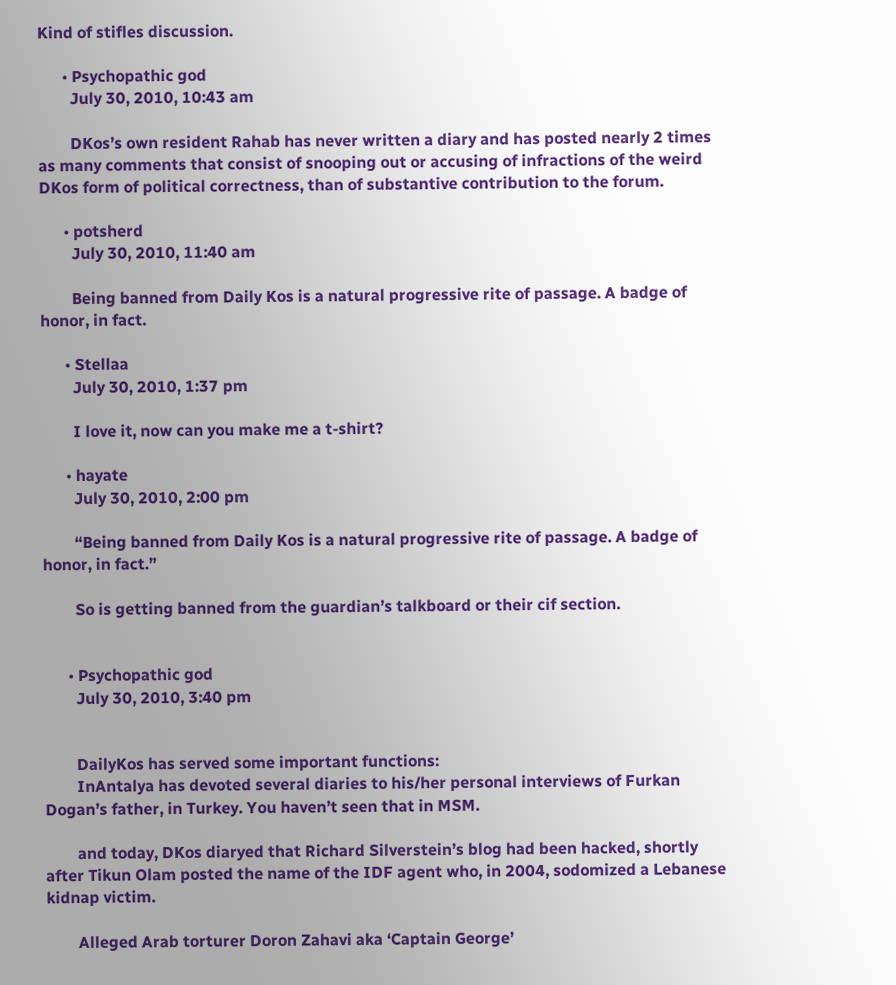Kind of stifles discussion.

      • Psychopathic god
        July 30, 2010, 10:43 am

        DKos’s own resident Rahab has never written a diary and has posted nearly 2 times as many comments that consist of snooping out or accusing of infractions of the weird DKos form of political correctness, than of substantive contribution to the forum.

      • potsherd
        July 30, 2010, 11:40 am

        Being banned from Daily Kos is a natural progressive rite of passage. A badge of honor, in fact.

      • Stellaa
        July 30, 2010, 1:37 pm

        I love it, now can you make me a t-shirt?

      • hayate
        July 30, 2010, 2:00 pm

        “Being banned from Daily Kos is a natural progressive rite of passage. A badge of honor, in fact.”

        So is getting banned from the guardian’s talkboard or their cif section.


      • Psychopathic god
        July 30, 2010, 3:40 pm


        DailyKos has served some important functions:
        InAntalya has devoted several diaries to his/her personal interviews of Furkan Dogan’s father, in Turkey. You haven’t seen that in MSM.

        and today, DKos diaryed that Richard Silverstein’s blog had been hacked, shortly after Tikun Olam posted the name of the IDF agent who, in 2004, sodomized a Lebanese kidnap victim.

        Alleged Arab torturer Doron Zahavi aka ‘Captain George’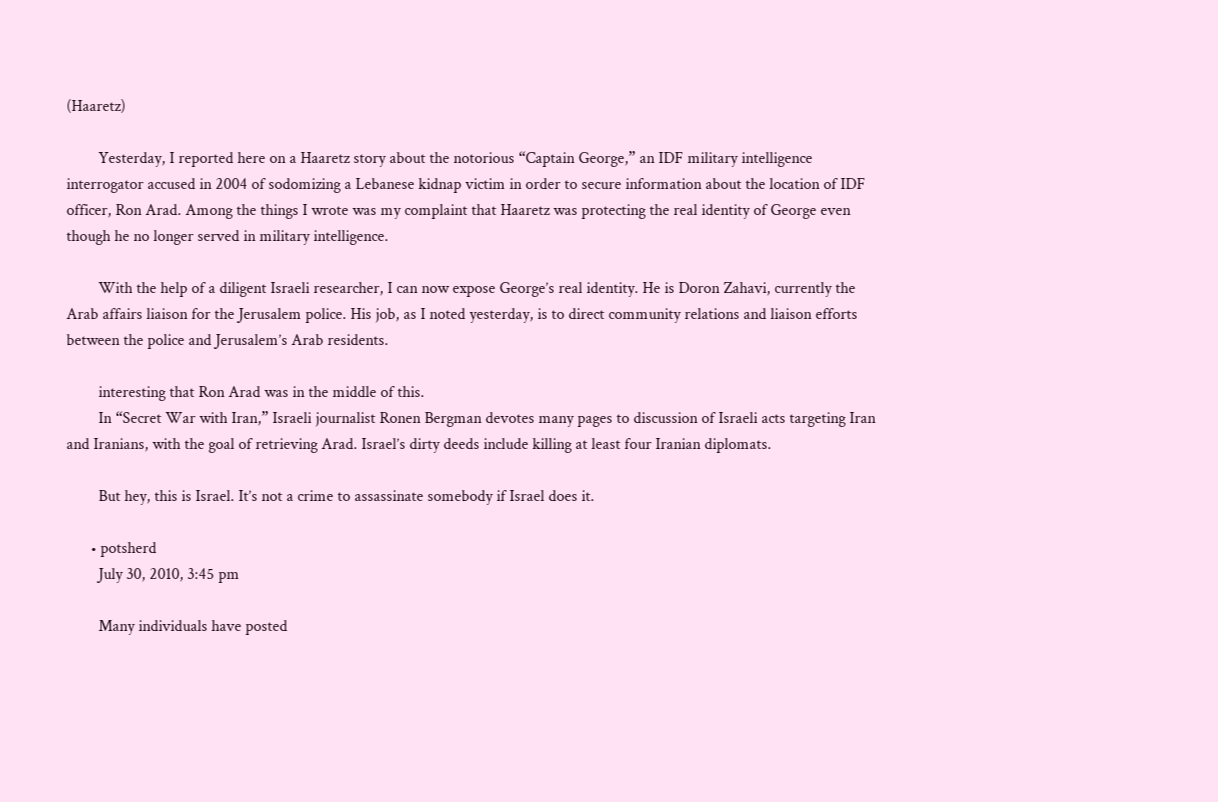(Haaretz)

        Yesterday, I reported here on a Haaretz story about the notorious “Captain George,” an IDF military intelligence interrogator accused in 2004 of sodomizing a Lebanese kidnap victim in order to secure information about the location of IDF officer, Ron Arad. Among the things I wrote was my complaint that Haaretz was protecting the real identity of George even though he no longer served in military intelligence.

        With the help of a diligent Israeli researcher, I can now expose George’s real identity. He is Doron Zahavi, currently the Arab affairs liaison for the Jerusalem police. His job, as I noted yesterday, is to direct community relations and liaison efforts between the police and Jerusalem’s Arab residents.

        interesting that Ron Arad was in the middle of this.
        In “Secret War with Iran,” Israeli journalist Ronen Bergman devotes many pages to discussion of Israeli acts targeting Iran and Iranians, with the goal of retrieving Arad. Israel’s dirty deeds include killing at least four Iranian diplomats.

        But hey, this is Israel. It’s not a crime to assassinate somebody if Israel does it.

      • potsherd
        July 30, 2010, 3:45 pm

        Many individuals have posted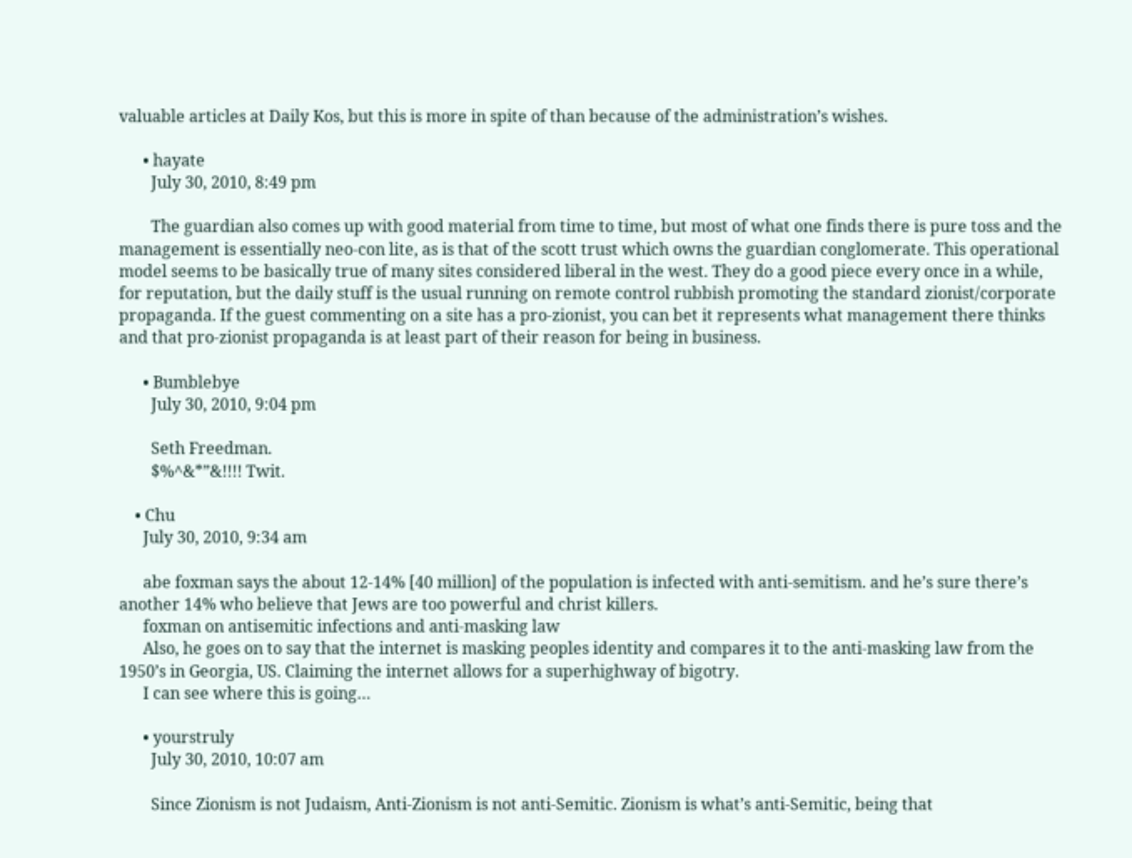valuable articles at Daily Kos, but this is more in spite of than because of the administration’s wishes.

      • hayate
        July 30, 2010, 8:49 pm

        The guardian also comes up with good material from time to time, but most of what one finds there is pure toss and the management is essentially neo-con lite, as is that of the scott trust which owns the guardian conglomerate. This operational model seems to be basically true of many sites considered liberal in the west. They do a good piece every once in a while, for reputation, but the daily stuff is the usual running on remote control rubbish promoting the standard zionist/corporate propaganda. If the guest commenting on a site has a pro-zionist, you can bet it represents what management there thinks and that pro-zionist propaganda is at least part of their reason for being in business.

      • Bumblebye
        July 30, 2010, 9:04 pm

        Seth Freedman.
        $%^&*”&!!!! Twit.

    • Chu
      July 30, 2010, 9:34 am

      abe foxman says the about 12-14% [40 million] of the population is infected with anti-semitism. and he’s sure there’s another 14% who believe that Jews are too powerful and christ killers.
      foxman on antisemitic infections and anti-masking law
      Also, he goes on to say that the internet is masking peoples identity and compares it to the anti-masking law from the 1950’s in Georgia, US. Claiming the internet allows for a superhighway of bigotry.
      I can see where this is going…

      • yourstruly
        July 30, 2010, 10:07 am

        Since Zionism is not Judaism, Anti-Zionism is not anti-Semitic. Zionism is what’s anti-Semitic, being that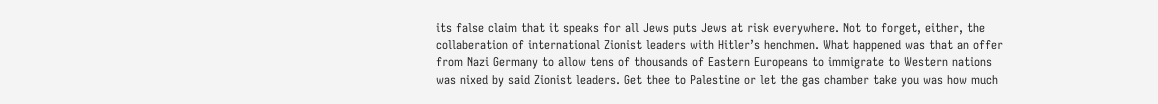its false claim that it speaks for all Jews puts Jews at risk everywhere. Not to forget, either, the collaberation of international Zionist leaders with Hitler’s henchmen. What happened was that an offer from Nazi Germany to allow tens of thousands of Eastern Europeans to immigrate to Western nations was nixed by said Zionist leaders. Get thee to Palestine or let the gas chamber take you was how much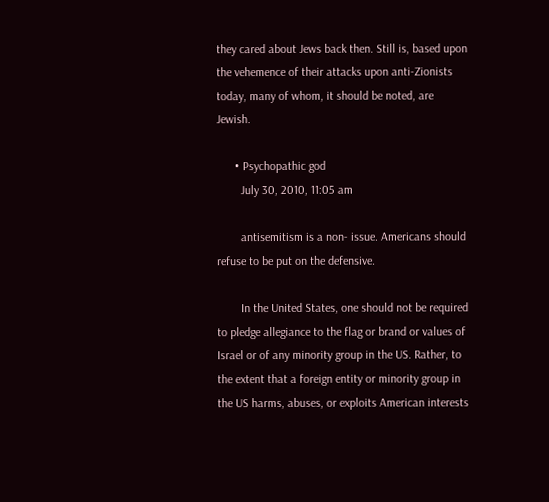they cared about Jews back then. Still is, based upon the vehemence of their attacks upon anti-Zionists today, many of whom, it should be noted, are Jewish.

      • Psychopathic god
        July 30, 2010, 11:05 am

        antisemitism is a non- issue. Americans should refuse to be put on the defensive.

        In the United States, one should not be required to pledge allegiance to the flag or brand or values of Israel or of any minority group in the US. Rather, to the extent that a foreign entity or minority group in the US harms, abuses, or exploits American interests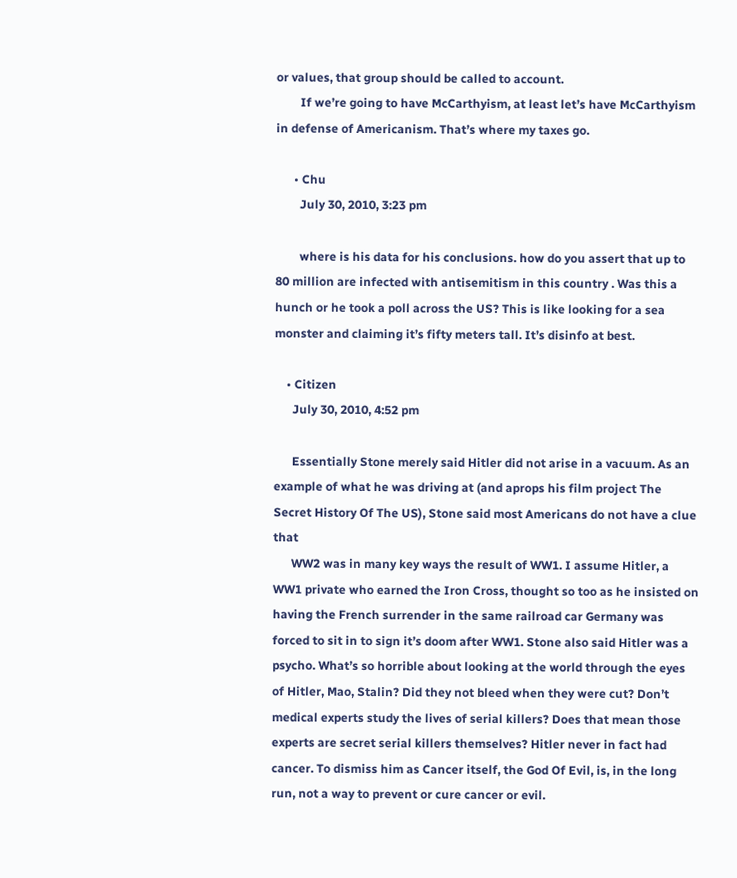or values, that group should be called to account.
        If we’re going to have McCarthyism, at least let’s have McCarthyism in defense of Americanism. That’s where my taxes go.

      • Chu
        July 30, 2010, 3:23 pm

        where is his data for his conclusions. how do you assert that up to 80 million are infected with antisemitism in this country . Was this a hunch or he took a poll across the US? This is like looking for a sea monster and claiming it’s fifty meters tall. It’s disinfo at best.

    • Citizen
      July 30, 2010, 4:52 pm

      Essentially Stone merely said Hitler did not arise in a vacuum. As an example of what he was driving at (and aprops his film project The Secret History Of The US), Stone said most Americans do not have a clue that
      WW2 was in many key ways the result of WW1. I assume Hitler, a WW1 private who earned the Iron Cross, thought so too as he insisted on having the French surrender in the same railroad car Germany was forced to sit in to sign it’s doom after WW1. Stone also said Hitler was a psycho. What’s so horrible about looking at the world through the eyes of Hitler, Mao, Stalin? Did they not bleed when they were cut? Don’t medical experts study the lives of serial killers? Does that mean those experts are secret serial killers themselves? Hitler never in fact had cancer. To dismiss him as Cancer itself, the God Of Evil, is, in the long run, not a way to prevent or cure cancer or evil.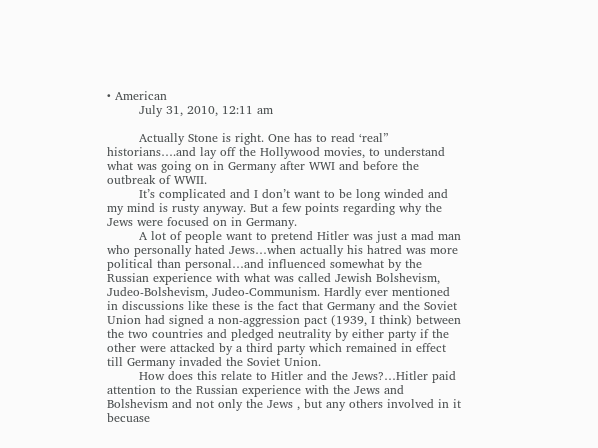• American
        July 31, 2010, 12:11 am

        Actually Stone is right. One has to read ‘real” historians….and lay off the Hollywood movies, to understand what was going on in Germany after WWI and before the outbreak of WWII.
        It’s complicated and I don’t want to be long winded and my mind is rusty anyway. But a few points regarding why the Jews were focused on in Germany.
        A lot of people want to pretend Hitler was just a mad man who personally hated Jews…when actually his hatred was more political than personal…and influenced somewhat by the Russian experience with what was called Jewish Bolshevism, Judeo-Bolshevism, Judeo-Communism. Hardly ever mentioned in discussions like these is the fact that Germany and the Soviet Union had signed a non-aggression pact (1939, I think) between the two countries and pledged neutrality by either party if the other were attacked by a third party which remained in effect till Germany invaded the Soviet Union.
        How does this relate to Hitler and the Jews?…Hitler paid attention to the Russian experience with the Jews and Bolshevism and not only the Jews , but any others involved in it becuase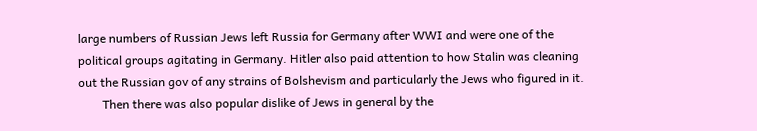large numbers of Russian Jews left Russia for Germany after WWI and were one of the political groups agitating in Germany. Hitler also paid attention to how Stalin was cleaning out the Russian gov of any strains of Bolshevism and particularly the Jews who figured in it.
        Then there was also popular dislike of Jews in general by the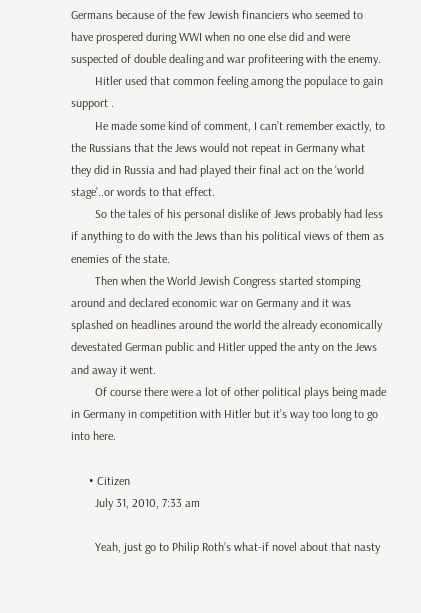Germans because of the few Jewish financiers who seemed to have prospered during WWI when no one else did and were suspected of double dealing and war profiteering with the enemy.
        Hitler used that common feeling among the populace to gain support .
        He made some kind of comment, I can’t remember exactly, to the Russians that the Jews would not repeat in Germany what they did in Russia and had played their final act on the ‘world stage’..or words to that effect.
        So the tales of his personal dislike of Jews probably had less if anything to do with the Jews than his political views of them as enemies of the state.
        Then when the World Jewish Congress started stomping around and declared economic war on Germany and it was splashed on headlines around the world the already economically devestated German public and Hitler upped the anty on the Jews and away it went.
        Of course there were a lot of other political plays being made in Germany in competition with Hitler but it’s way too long to go into here.

      • Citizen
        July 31, 2010, 7:33 am

        Yeah, just go to Philip Roth’s what-if novel about that nasty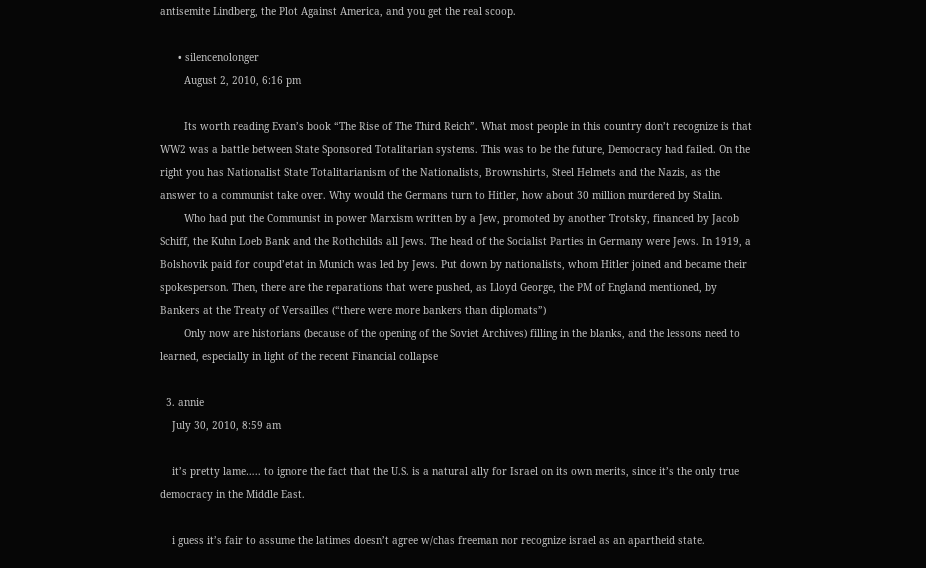antisemite Lindberg, the Plot Against America, and you get the real scoop.

      • silencenolonger
        August 2, 2010, 6:16 pm

        Its worth reading Evan’s book “The Rise of The Third Reich”. What most people in this country don’t recognize is that WW2 was a battle between State Sponsored Totalitarian systems. This was to be the future, Democracy had failed. On the right you has Nationalist State Totalitarianism of the Nationalists, Brownshirts, Steel Helmets and the Nazis, as the answer to a communist take over. Why would the Germans turn to Hitler, how about 30 million murdered by Stalin.
        Who had put the Communist in power Marxism written by a Jew, promoted by another Trotsky, financed by Jacob Schiff, the Kuhn Loeb Bank and the Rothchilds all Jews. The head of the Socialist Parties in Germany were Jews. In 1919, a Bolshovik paid for coupd’etat in Munich was led by Jews. Put down by nationalists, whom Hitler joined and became their spokesperson. Then, there are the reparations that were pushed, as Lloyd George, the PM of England mentioned, by Bankers at the Treaty of Versailles (“there were more bankers than diplomats”)
        Only now are historians (because of the opening of the Soviet Archives) filling in the blanks, and the lessons need to learned, especially in light of the recent Financial collapse

  3. annie
    July 30, 2010, 8:59 am

    it’s pretty lame….. to ignore the fact that the U.S. is a natural ally for Israel on its own merits, since it’s the only true democracy in the Middle East.

    i guess it’s fair to assume the latimes doesn’t agree w/chas freeman nor recognize israel as an apartheid state.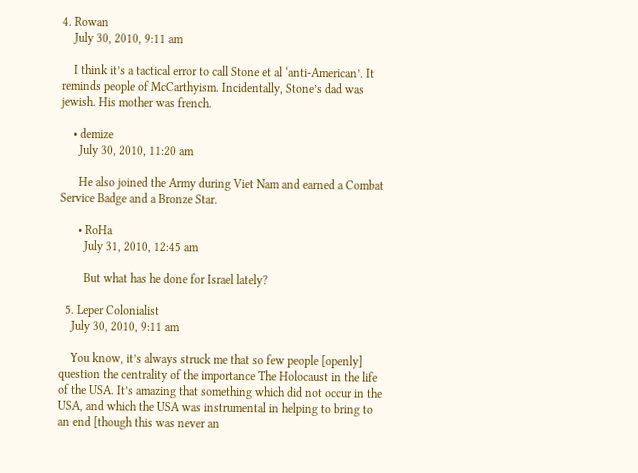4. Rowan
    July 30, 2010, 9:11 am

    I think it’s a tactical error to call Stone et al ‘anti-American’. It reminds people of McCarthyism. Incidentally, Stone’s dad was jewish. His mother was french.

    • demize
      July 30, 2010, 11:20 am

      He also joined the Army during Viet Nam and earned a Combat Service Badge and a Bronze Star.

      • RoHa
        July 31, 2010, 12:45 am

        But what has he done for Israel lately?

  5. Leper Colonialist
    July 30, 2010, 9:11 am

    You know, it’s always struck me that so few people [openly] question the centrality of the importance The Holocaust in the life of the USA. It’s amazing that something which did not occur in the USA, and which the USA was instrumental in helping to bring to an end [though this was never an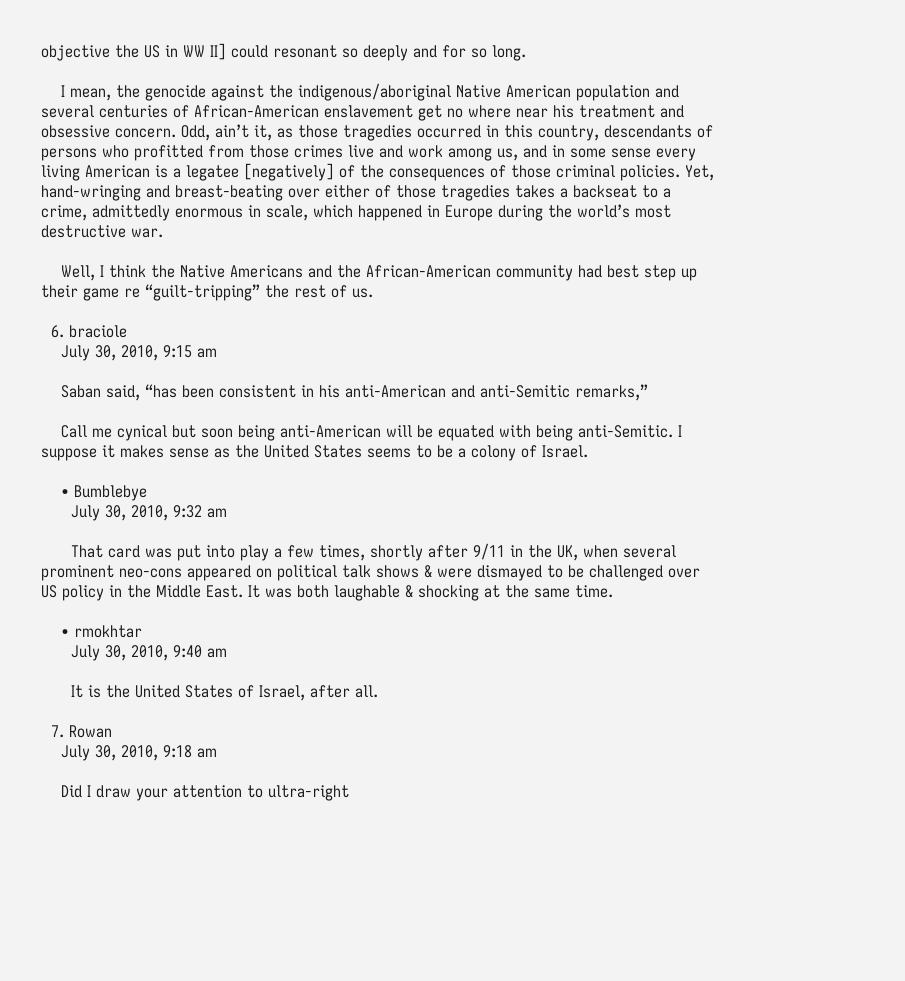objective the US in WW II] could resonant so deeply and for so long.

    I mean, the genocide against the indigenous/aboriginal Native American population and several centuries of African-American enslavement get no where near his treatment and obsessive concern. Odd, ain’t it, as those tragedies occurred in this country, descendants of persons who profitted from those crimes live and work among us, and in some sense every living American is a legatee [negatively] of the consequences of those criminal policies. Yet, hand-wringing and breast-beating over either of those tragedies takes a backseat to a crime, admittedly enormous in scale, which happened in Europe during the world’s most destructive war.

    Well, I think the Native Americans and the African-American community had best step up their game re “guilt-tripping” the rest of us.

  6. braciole
    July 30, 2010, 9:15 am

    Saban said, “has been consistent in his anti-American and anti-Semitic remarks,”

    Call me cynical but soon being anti-American will be equated with being anti-Semitic. I suppose it makes sense as the United States seems to be a colony of Israel.

    • Bumblebye
      July 30, 2010, 9:32 am

      That card was put into play a few times, shortly after 9/11 in the UK, when several prominent neo-cons appeared on political talk shows & were dismayed to be challenged over US policy in the Middle East. It was both laughable & shocking at the same time.

    • rmokhtar
      July 30, 2010, 9:40 am

      It is the United States of Israel, after all.

  7. Rowan
    July 30, 2010, 9:18 am

    Did I draw your attention to ultra-right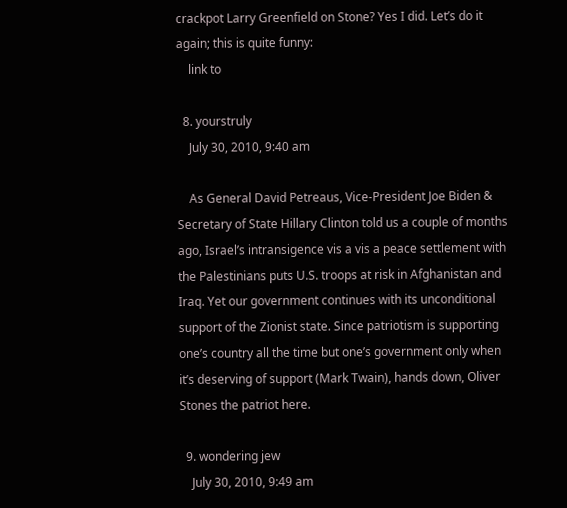crackpot Larry Greenfield on Stone? Yes I did. Let’s do it again; this is quite funny:
    link to

  8. yourstruly
    July 30, 2010, 9:40 am

    As General David Petreaus, Vice-President Joe Biden & Secretary of State Hillary Clinton told us a couple of months ago, Israel’s intransigence vis a vis a peace settlement with the Palestinians puts U.S. troops at risk in Afghanistan and Iraq. Yet our government continues with its unconditional support of the Zionist state. Since patriotism is supporting one’s country all the time but one’s government only when it’s deserving of support (Mark Twain), hands down, Oliver Stones the patriot here.

  9. wondering jew
    July 30, 2010, 9:49 am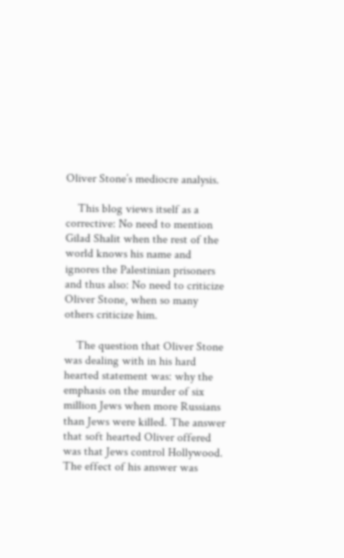Oliver Stone’s mediocre analysis.

    This blog views itself as a corrective: No need to mention Gilad Shalit when the rest of the world knows his name and ignores the Palestinian prisoners and thus also: No need to criticize Oliver Stone, when so many others criticize him.

    The question that Oliver Stone was dealing with in his hard hearted statement was: why the emphasis on the murder of six million Jews when more Russians than Jews were killed. The answer that soft hearted Oliver offered was that Jews control Hollywood. The effect of his answer was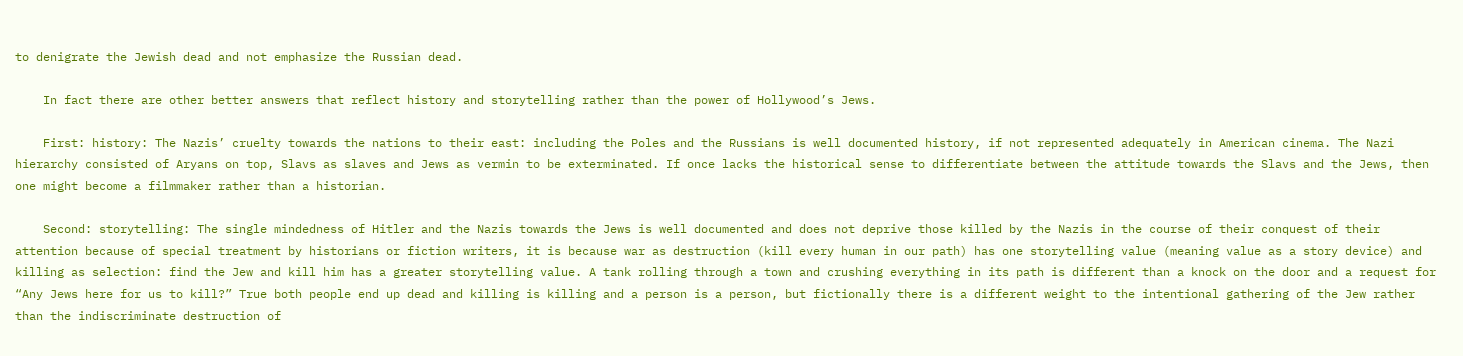to denigrate the Jewish dead and not emphasize the Russian dead.

    In fact there are other better answers that reflect history and storytelling rather than the power of Hollywood’s Jews.

    First: history: The Nazis’ cruelty towards the nations to their east: including the Poles and the Russians is well documented history, if not represented adequately in American cinema. The Nazi hierarchy consisted of Aryans on top, Slavs as slaves and Jews as vermin to be exterminated. If once lacks the historical sense to differentiate between the attitude towards the Slavs and the Jews, then one might become a filmmaker rather than a historian.

    Second: storytelling: The single mindedness of Hitler and the Nazis towards the Jews is well documented and does not deprive those killed by the Nazis in the course of their conquest of their attention because of special treatment by historians or fiction writers, it is because war as destruction (kill every human in our path) has one storytelling value (meaning value as a story device) and killing as selection: find the Jew and kill him has a greater storytelling value. A tank rolling through a town and crushing everything in its path is different than a knock on the door and a request for “Any Jews here for us to kill?” True both people end up dead and killing is killing and a person is a person, but fictionally there is a different weight to the intentional gathering of the Jew rather than the indiscriminate destruction of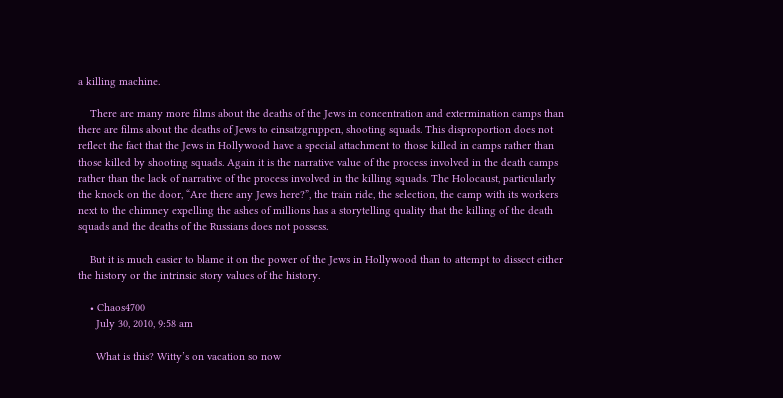a killing machine.

    There are many more films about the deaths of the Jews in concentration and extermination camps than there are films about the deaths of Jews to einsatzgruppen, shooting squads. This disproportion does not reflect the fact that the Jews in Hollywood have a special attachment to those killed in camps rather than those killed by shooting squads. Again it is the narrative value of the process involved in the death camps rather than the lack of narrative of the process involved in the killing squads. The Holocaust, particularly the knock on the door, “Are there any Jews here?”, the train ride, the selection, the camp with its workers next to the chimney expelling the ashes of millions has a storytelling quality that the killing of the death squads and the deaths of the Russians does not possess.

    But it is much easier to blame it on the power of the Jews in Hollywood than to attempt to dissect either the history or the intrinsic story values of the history.

    • Chaos4700
      July 30, 2010, 9:58 am

      What is this? Witty’s on vacation so now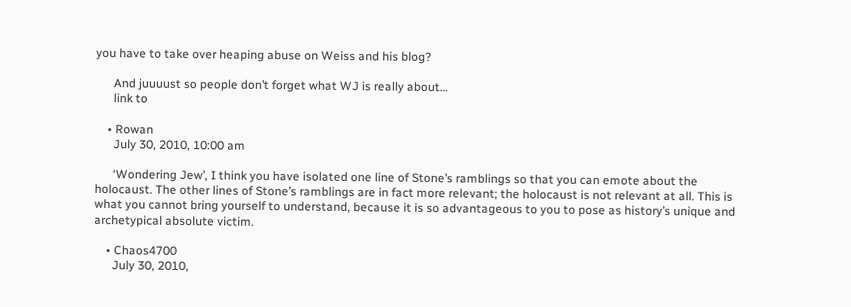you have to take over heaping abuse on Weiss and his blog?

      And juuuust so people don’t forget what WJ is really about…
      link to

    • Rowan
      July 30, 2010, 10:00 am

      ‘Wondering Jew’, I think you have isolated one line of Stone’s ramblings so that you can emote about the holocaust. The other lines of Stone’s ramblings are in fact more relevant; the holocaust is not relevant at all. This is what you cannot bring yourself to understand, because it is so advantageous to you to pose as history’s unique and archetypical absolute victim.

    • Chaos4700
      July 30, 2010,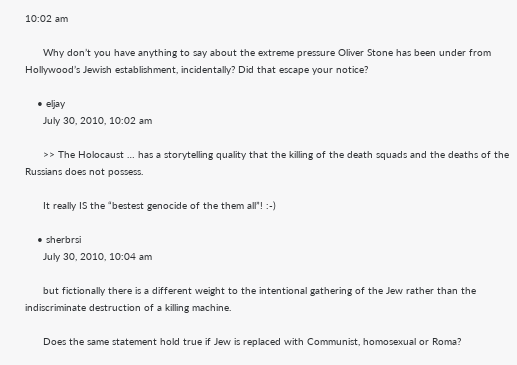10:02 am

      Why don’t you have anything to say about the extreme pressure Oliver Stone has been under from Hollywood’s Jewish establishment, incidentally? Did that escape your notice?

    • eljay
      July 30, 2010, 10:02 am

      >> The Holocaust … has a storytelling quality that the killing of the death squads and the deaths of the Russians does not possess.

      It really IS the “bestest genocide of the them all”! :-)

    • sherbrsi
      July 30, 2010, 10:04 am

      but fictionally there is a different weight to the intentional gathering of the Jew rather than the indiscriminate destruction of a killing machine.

      Does the same statement hold true if Jew is replaced with Communist, homosexual or Roma?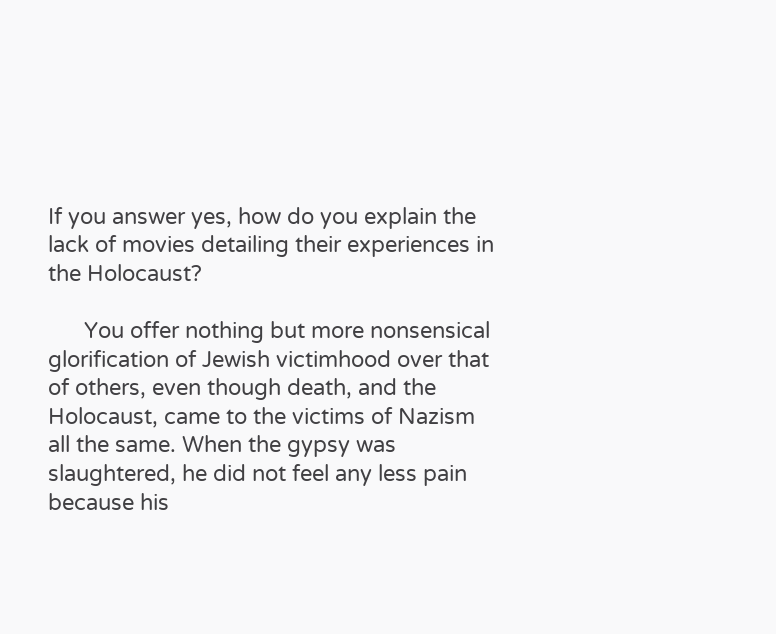If you answer yes, how do you explain the lack of movies detailing their experiences in the Holocaust?

      You offer nothing but more nonsensical glorification of Jewish victimhood over that of others, even though death, and the Holocaust, came to the victims of Nazism all the same. When the gypsy was slaughtered, he did not feel any less pain because his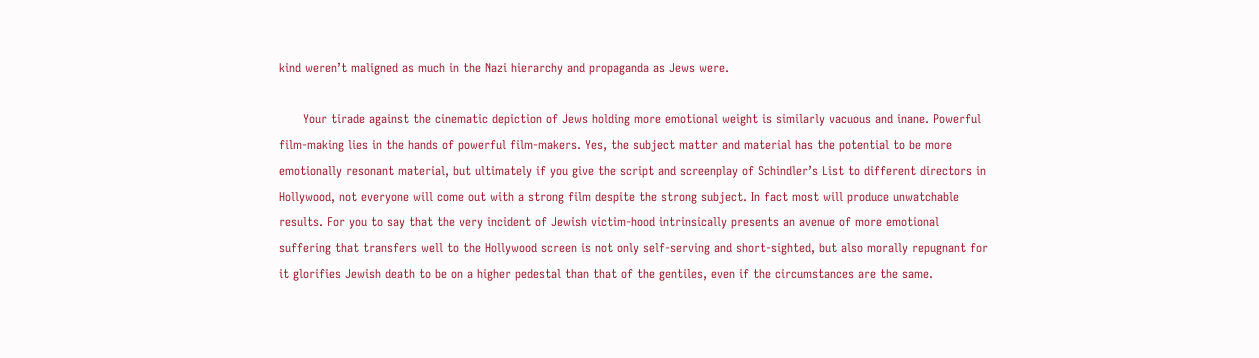kind weren’t maligned as much in the Nazi hierarchy and propaganda as Jews were.

      Your tirade against the cinematic depiction of Jews holding more emotional weight is similarly vacuous and inane. Powerful film-making lies in the hands of powerful film-makers. Yes, the subject matter and material has the potential to be more emotionally resonant material, but ultimately if you give the script and screenplay of Schindler’s List to different directors in Hollywood, not everyone will come out with a strong film despite the strong subject. In fact most will produce unwatchable results. For you to say that the very incident of Jewish victim-hood intrinsically presents an avenue of more emotional suffering that transfers well to the Hollywood screen is not only self-serving and short-sighted, but also morally repugnant for it glorifies Jewish death to be on a higher pedestal than that of the gentiles, even if the circumstances are the same.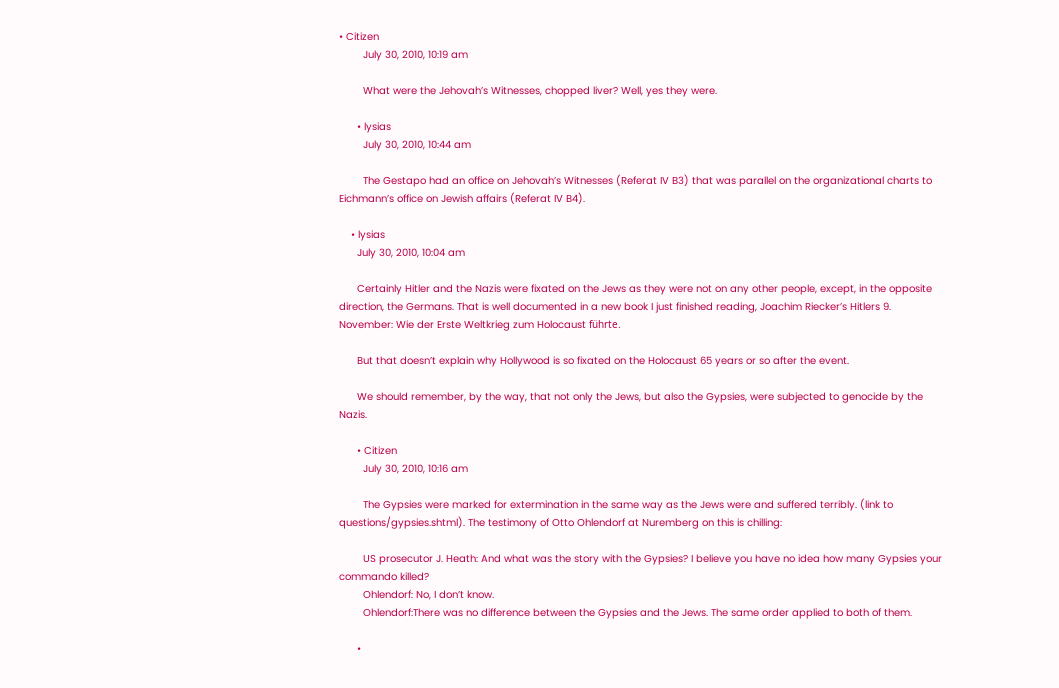• Citizen
        July 30, 2010, 10:19 am

        What were the Jehovah’s Witnesses, chopped liver? Well, yes they were.

      • lysias
        July 30, 2010, 10:44 am

        The Gestapo had an office on Jehovah’s Witnesses (Referat IV B3) that was parallel on the organizational charts to Eichmann’s office on Jewish affairs (Referat IV B4).

    • lysias
      July 30, 2010, 10:04 am

      Certainly Hitler and the Nazis were fixated on the Jews as they were not on any other people, except, in the opposite direction, the Germans. That is well documented in a new book I just finished reading, Joachim Riecker’s Hitlers 9. November: Wie der Erste Weltkrieg zum Holocaust führte.

      But that doesn’t explain why Hollywood is so fixated on the Holocaust 65 years or so after the event.

      We should remember, by the way, that not only the Jews, but also the Gypsies, were subjected to genocide by the Nazis.

      • Citizen
        July 30, 2010, 10:16 am

        The Gypsies were marked for extermination in the same way as the Jews were and suffered terribly. (link to questions/gypsies.shtml). The testimony of Otto Ohlendorf at Nuremberg on this is chilling:

        US prosecutor J. Heath: And what was the story with the Gypsies? I believe you have no idea how many Gypsies your commando killed?
        Ohlendorf: No, I don’t know.
        Ohlendorf:There was no difference between the Gypsies and the Jews. The same order applied to both of them.

      •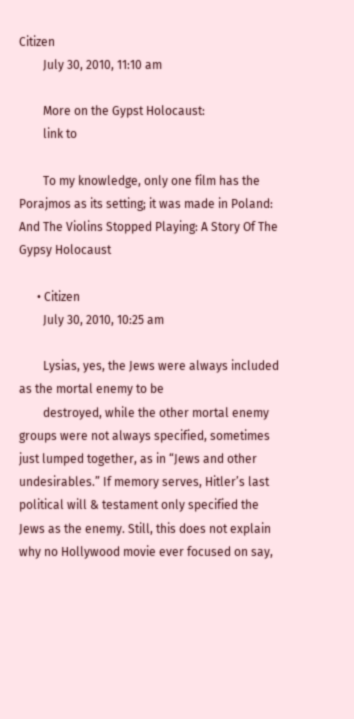Citizen
        July 30, 2010, 11:10 am

        More on the Gypst Holocaust:
        link to

        To my knowledge, only one film has the Porajmos as its setting; it was made in Poland: And The Violins Stopped Playing: A Story Of The Gypsy Holocaust

      • Citizen
        July 30, 2010, 10:25 am

        Lysias, yes, the Jews were always included as the mortal enemy to be
        destroyed, while the other mortal enemy groups were not always specified, sometimes just lumped together, as in “Jews and other undesirables.” If memory serves, Hitler’s last political will & testament only specified the Jews as the enemy. Still, this does not explain why no Hollywood movie ever focused on say,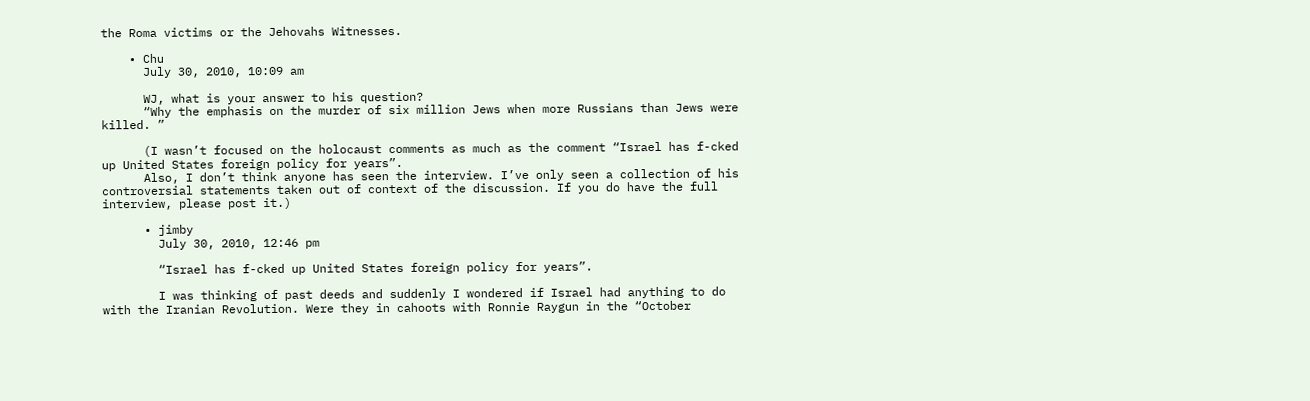the Roma victims or the Jehovahs Witnesses.

    • Chu
      July 30, 2010, 10:09 am

      WJ, what is your answer to his question?
      “Why the emphasis on the murder of six million Jews when more Russians than Jews were killed. ”

      (I wasn’t focused on the holocaust comments as much as the comment “Israel has f-cked up United States foreign policy for years”.
      Also, I don’t think anyone has seen the interview. I’ve only seen a collection of his controversial statements taken out of context of the discussion. If you do have the full interview, please post it.)

      • jimby
        July 30, 2010, 12:46 pm

        “Israel has f-cked up United States foreign policy for years”.

        I was thinking of past deeds and suddenly I wondered if Israel had anything to do with the Iranian Revolution. Were they in cahoots with Ronnie Raygun in the “October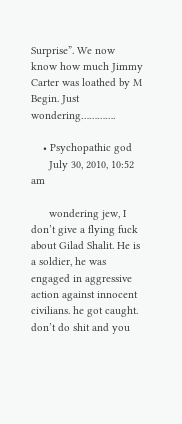Surprise”. We now know how much Jimmy Carter was loathed by M Begin. Just wondering………….

    • Psychopathic god
      July 30, 2010, 10:52 am

      wondering jew, I don’t give a flying fuck about Gilad Shalit. He is a soldier, he was engaged in aggressive action against innocent civilians. he got caught. don’t do shit and you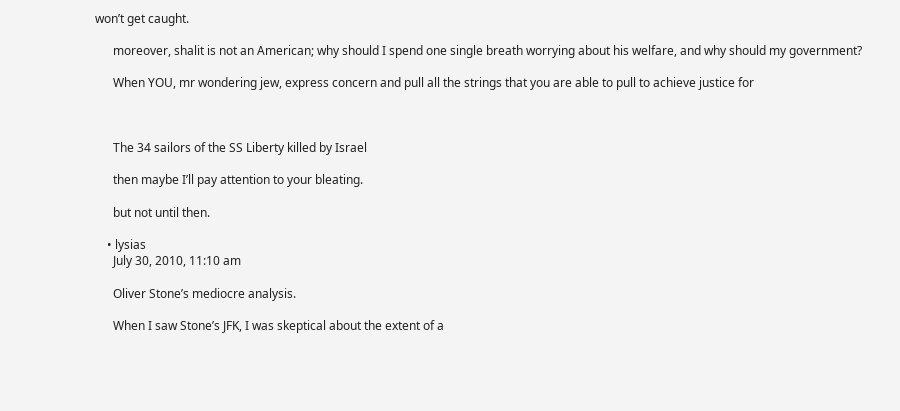won’t get caught.

      moreover, shalit is not an American; why should I spend one single breath worrying about his welfare, and why should my government?

      When YOU, mr wondering jew, express concern and pull all the strings that you are able to pull to achieve justice for



      The 34 sailors of the SS Liberty killed by Israel

      then maybe I’ll pay attention to your bleating.

      but not until then.

    • lysias
      July 30, 2010, 11:10 am

      Oliver Stone’s mediocre analysis.

      When I saw Stone’s JFK, I was skeptical about the extent of a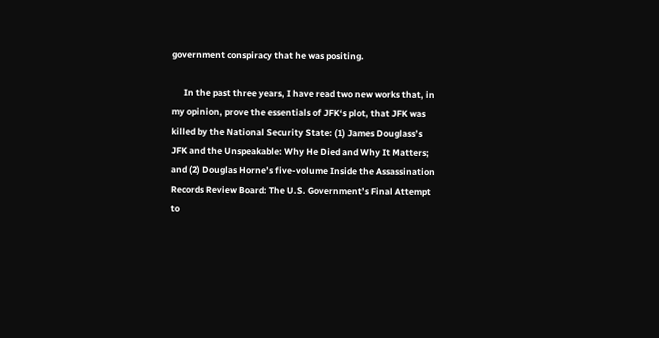government conspiracy that he was positing.

      In the past three years, I have read two new works that, in my opinion, prove the essentials of JFK‘s plot, that JFK was killed by the National Security State: (1) James Douglass’s JFK and the Unspeakable: Why He Died and Why It Matters; and (2) Douglas Horne’s five-volume Inside the Assassination Records Review Board: The U.S. Government’s Final Attempt to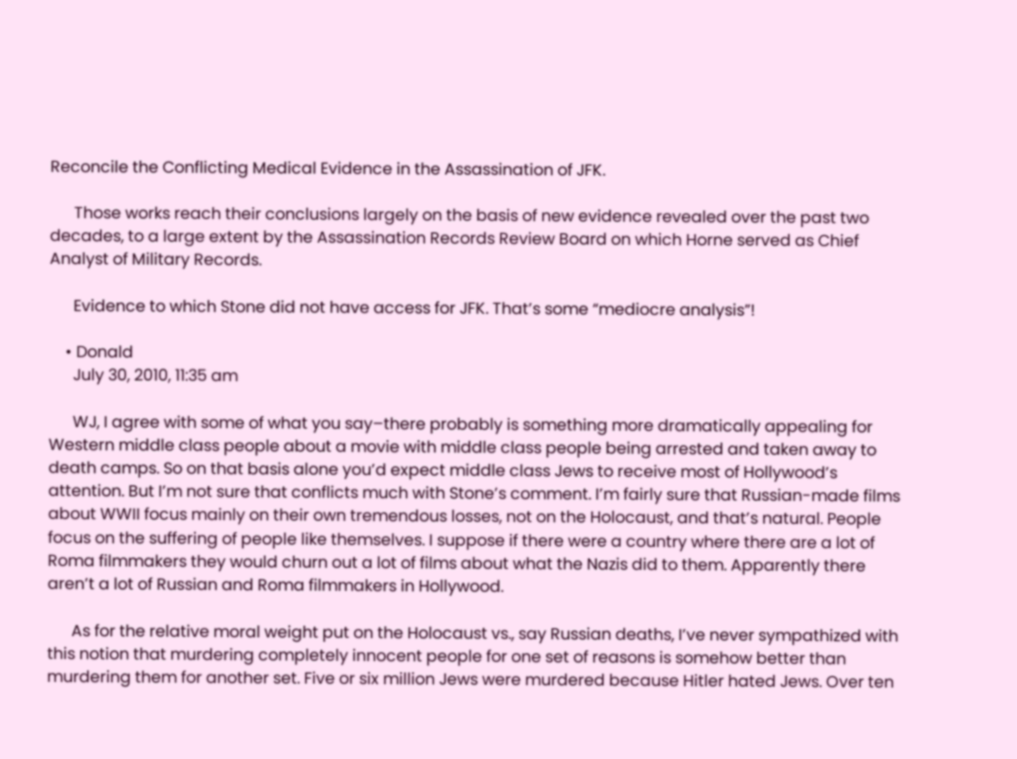Reconcile the Conflicting Medical Evidence in the Assassination of JFK.

      Those works reach their conclusions largely on the basis of new evidence revealed over the past two decades, to a large extent by the Assassination Records Review Board on which Horne served as Chief Analyst of Military Records.

      Evidence to which Stone did not have access for JFK. That’s some “mediocre analysis”!

    • Donald
      July 30, 2010, 11:35 am

      WJ, I agree with some of what you say–there probably is something more dramatically appealing for Western middle class people about a movie with middle class people being arrested and taken away to death camps. So on that basis alone you’d expect middle class Jews to receive most of Hollywood’s attention. But I’m not sure that conflicts much with Stone’s comment. I’m fairly sure that Russian-made films about WWII focus mainly on their own tremendous losses, not on the Holocaust, and that’s natural. People focus on the suffering of people like themselves. I suppose if there were a country where there are a lot of Roma filmmakers they would churn out a lot of films about what the Nazis did to them. Apparently there aren’t a lot of Russian and Roma filmmakers in Hollywood.

      As for the relative moral weight put on the Holocaust vs., say Russian deaths, I’ve never sympathized with this notion that murdering completely innocent people for one set of reasons is somehow better than murdering them for another set. Five or six million Jews were murdered because Hitler hated Jews. Over ten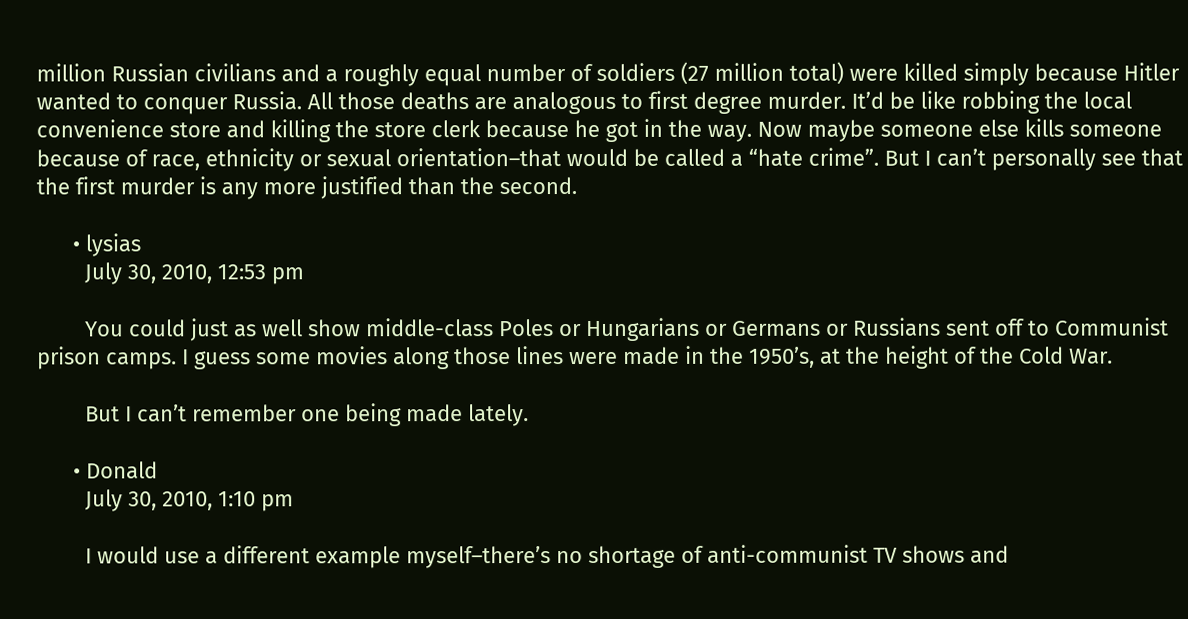million Russian civilians and a roughly equal number of soldiers (27 million total) were killed simply because Hitler wanted to conquer Russia. All those deaths are analogous to first degree murder. It’d be like robbing the local convenience store and killing the store clerk because he got in the way. Now maybe someone else kills someone because of race, ethnicity or sexual orientation–that would be called a “hate crime”. But I can’t personally see that the first murder is any more justified than the second.

      • lysias
        July 30, 2010, 12:53 pm

        You could just as well show middle-class Poles or Hungarians or Germans or Russians sent off to Communist prison camps. I guess some movies along those lines were made in the 1950’s, at the height of the Cold War.

        But I can’t remember one being made lately.

      • Donald
        July 30, 2010, 1:10 pm

        I would use a different example myself–there’s no shortage of anti-communist TV shows and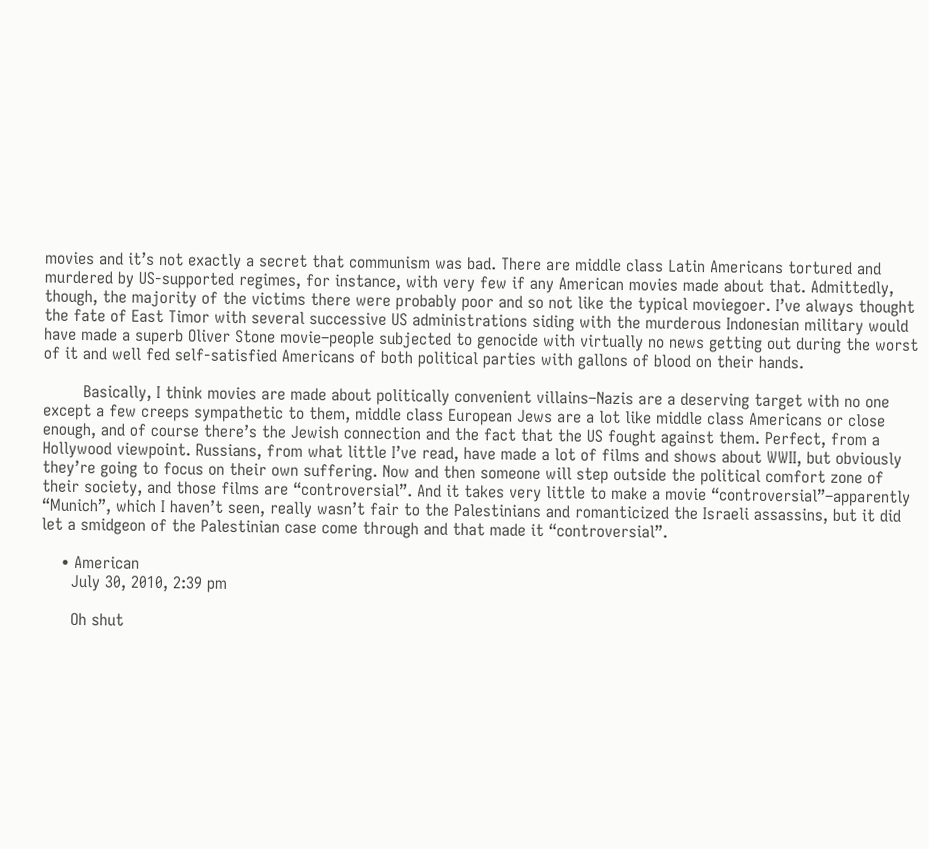movies and it’s not exactly a secret that communism was bad. There are middle class Latin Americans tortured and murdered by US-supported regimes, for instance, with very few if any American movies made about that. Admittedly, though, the majority of the victims there were probably poor and so not like the typical moviegoer. I’ve always thought the fate of East Timor with several successive US administrations siding with the murderous Indonesian military would have made a superb Oliver Stone movie–people subjected to genocide with virtually no news getting out during the worst of it and well fed self-satisfied Americans of both political parties with gallons of blood on their hands.

        Basically, I think movies are made about politically convenient villains–Nazis are a deserving target with no one except a few creeps sympathetic to them, middle class European Jews are a lot like middle class Americans or close enough, and of course there’s the Jewish connection and the fact that the US fought against them. Perfect, from a Hollywood viewpoint. Russians, from what little I’ve read, have made a lot of films and shows about WWII, but obviously they’re going to focus on their own suffering. Now and then someone will step outside the political comfort zone of their society, and those films are “controversial”. And it takes very little to make a movie “controversial”–apparently “Munich”, which I haven’t seen, really wasn’t fair to the Palestinians and romanticized the Israeli assassins, but it did let a smidgeon of the Palestinian case come through and that made it “controversial”.

    • American
      July 30, 2010, 2:39 pm

      Oh shut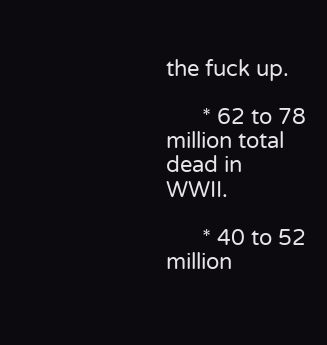the fuck up.

      * 62 to 78 million total dead in WWII.

      * 40 to 52 million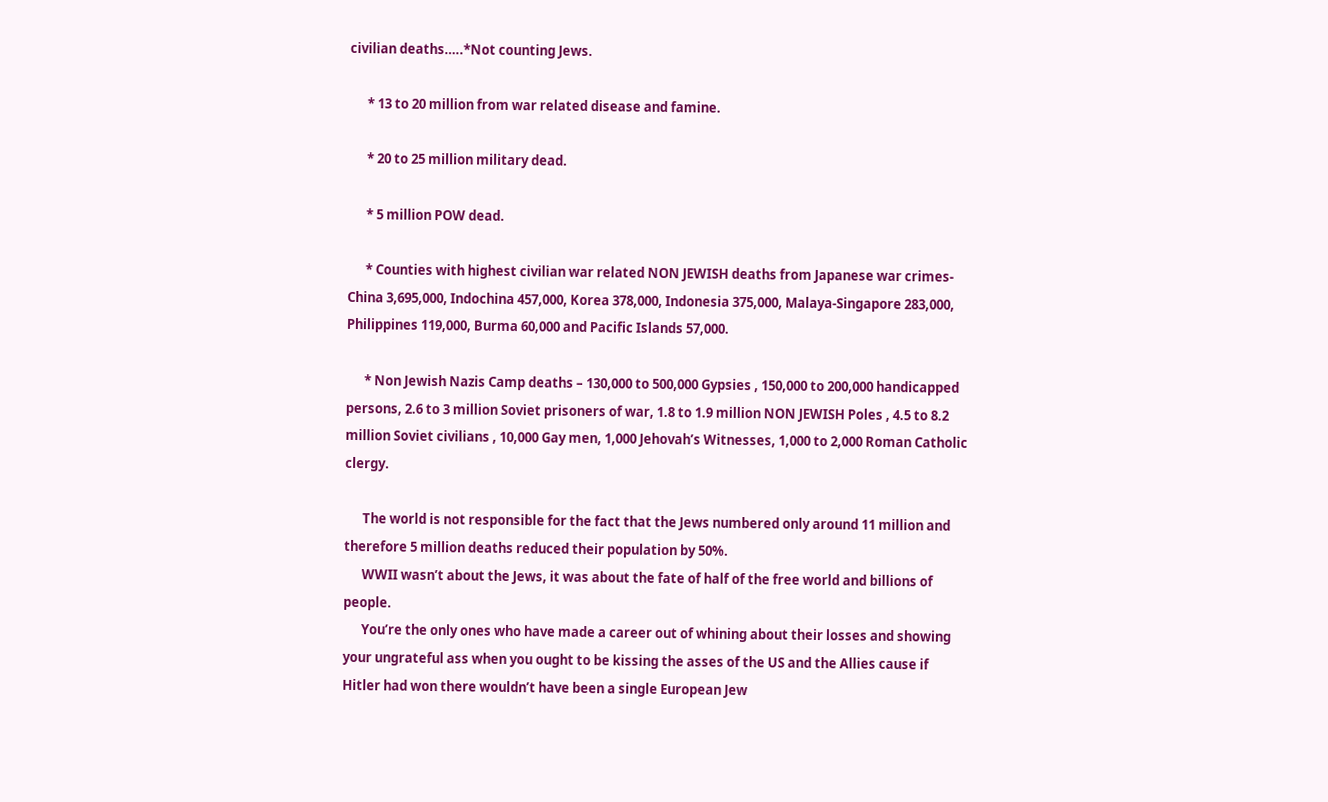civilian deaths…..*Not counting Jews.

      * 13 to 20 million from war related disease and famine.

      * 20 to 25 million military dead.

      * 5 million POW dead.

      * Counties with highest civilian war related NON JEWISH deaths from Japanese war crimes- China 3,695,000, Indochina 457,000, Korea 378,000, Indonesia 375,000, Malaya-Singapore 283,000, Philippines 119,000, Burma 60,000 and Pacific Islands 57,000.

      * Non Jewish Nazis Camp deaths – 130,000 to 500,000 Gypsies , 150,000 to 200,000 handicapped persons, 2.6 to 3 million Soviet prisoners of war, 1.8 to 1.9 million NON JEWISH Poles , 4.5 to 8.2 million Soviet civilians , 10,000 Gay men, 1,000 Jehovah’s Witnesses, 1,000 to 2,000 Roman Catholic clergy.

      The world is not responsible for the fact that the Jews numbered only around 11 million and therefore 5 million deaths reduced their population by 50%.
      WWII wasn’t about the Jews, it was about the fate of half of the free world and billions of people.
      You’re the only ones who have made a career out of whining about their losses and showing your ungrateful ass when you ought to be kissing the asses of the US and the Allies cause if Hitler had won there wouldn’t have been a single European Jew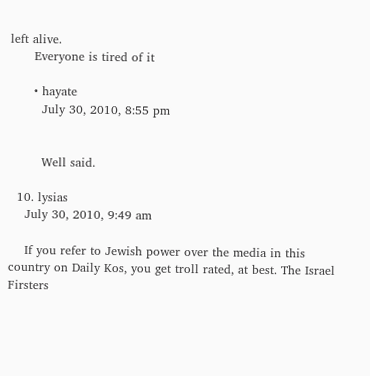left alive.
      Everyone is tired of it

      • hayate
        July 30, 2010, 8:55 pm


        Well said.

  10. lysias
    July 30, 2010, 9:49 am

    If you refer to Jewish power over the media in this country on Daily Kos, you get troll rated, at best. The Israel Firsters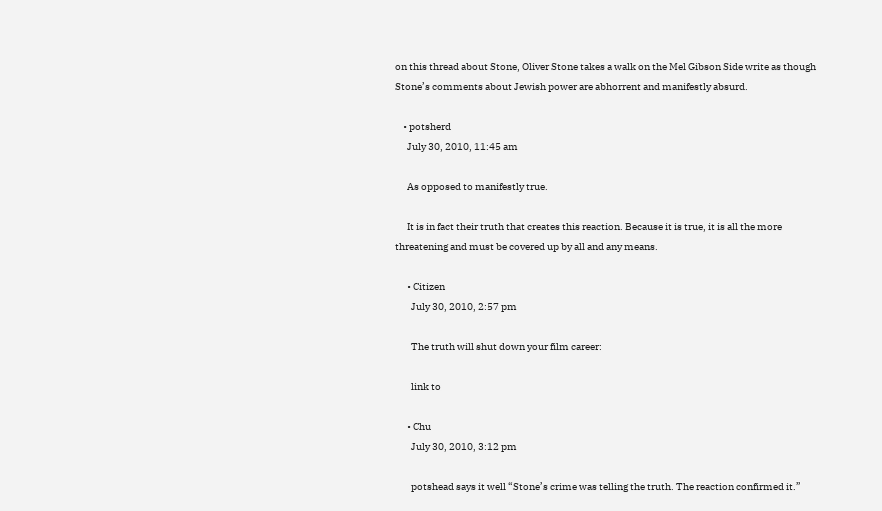on this thread about Stone, Oliver Stone takes a walk on the Mel Gibson Side write as though Stone’s comments about Jewish power are abhorrent and manifestly absurd.

    • potsherd
      July 30, 2010, 11:45 am

      As opposed to manifestly true.

      It is in fact their truth that creates this reaction. Because it is true, it is all the more threatening and must be covered up by all and any means.

      • Citizen
        July 30, 2010, 2:57 pm

        The truth will shut down your film career:

        link to

      • Chu
        July 30, 2010, 3:12 pm

        potshead says it well “Stone’s crime was telling the truth. The reaction confirmed it.”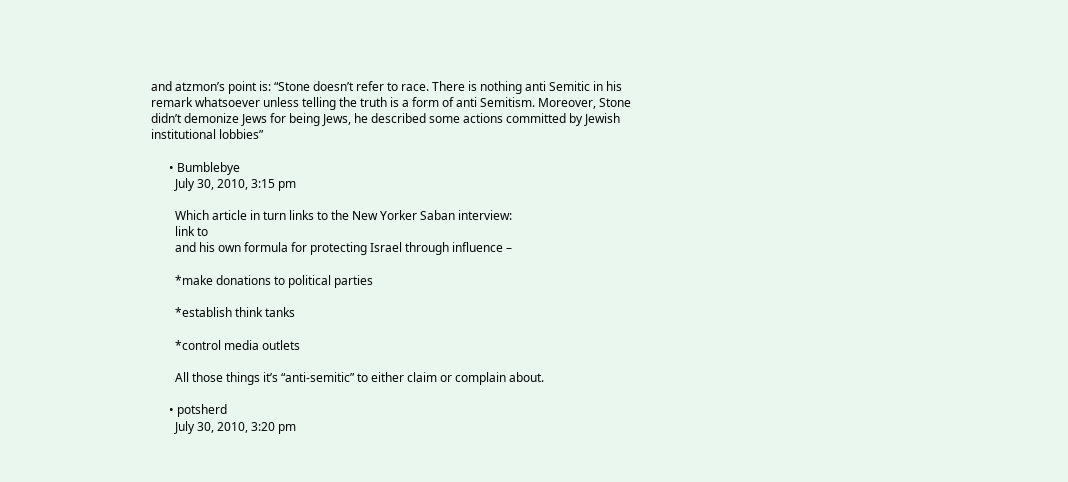and atzmon’s point is: “Stone doesn’t refer to race. There is nothing anti Semitic in his remark whatsoever unless telling the truth is a form of anti Semitism. Moreover, Stone didn’t demonize Jews for being Jews, he described some actions committed by Jewish institutional lobbies”

      • Bumblebye
        July 30, 2010, 3:15 pm

        Which article in turn links to the New Yorker Saban interview:
        link to
        and his own formula for protecting Israel through influence –

        *make donations to political parties

        *establish think tanks

        *control media outlets

        All those things it’s “anti-semitic” to either claim or complain about.

      • potsherd
        July 30, 2010, 3:20 pm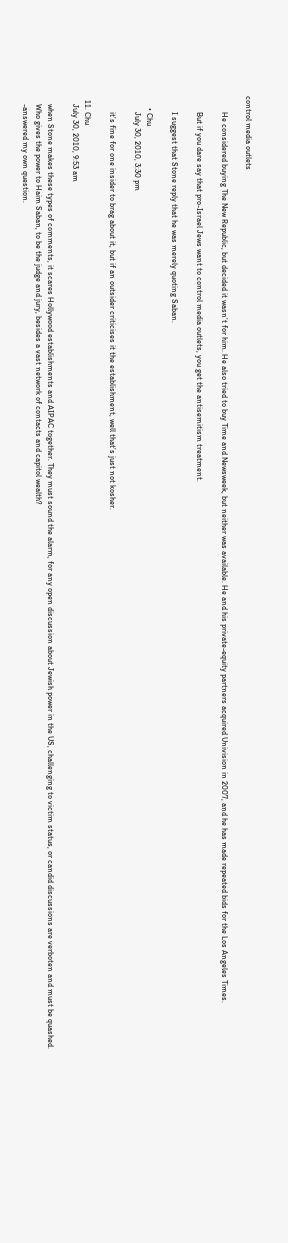control media outlets

        He considered buying The New Republic, but decided it wasn’t for him. He also tried to buy Time and Newsweek, but neither was available. He and his private-equity partners acquired Univision in 2007, and he has made repeated bids for the Los Angeles Times.

        But if you dare say that pro-Israel Jews want to control media outlets, you get the antisemitism treatment.

        I suggest that Stone reply that he was merely quoting Saban.

      • Chu
        July 30, 2010, 3:30 pm

        it’s fine for one insider to brag about it, but if an outsider criticises it the establishment, well that’s just not kosher.

  11. Chu
    July 30, 2010, 9:53 am

    when Stone makes these types of comments, it scares Hollywood establishments and AIPAC together. They must sound the alarm, for any open discussion about Jewish power in the US, challenging to victim status, or candid discussions are verboten and must be quashed.
    Who gives the power to Haim Saban, to be the judge and jury, besides a vast network of contacts and capitol wealth?
    -answered my own question.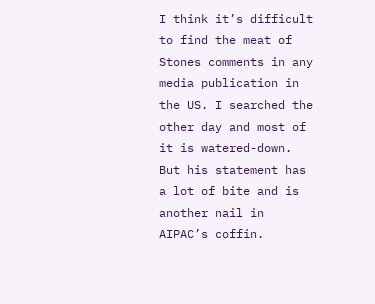I think it’s difficult to find the meat of Stones comments in any media publication in the US. I searched the other day and most of it is watered-down. But his statement has a lot of bite and is another nail in AIPAC’s coffin.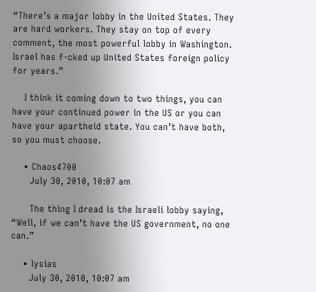“There’s a major lobby in the United States. They are hard workers. They stay on top of every comment, the most powerful lobby in Washington. Israel has f-cked up United States foreign policy for years.”

    I think it coming down to two things, you can have your continued power in the US or you can have your apartheid state. You can’t have both, so you must choose.

    • Chaos4700
      July 30, 2010, 10:07 am

      The thing I dread is the Israeli lobby saying, “Well, if we can’t have the US government, no one can.”

    • lysias
      July 30, 2010, 10:07 am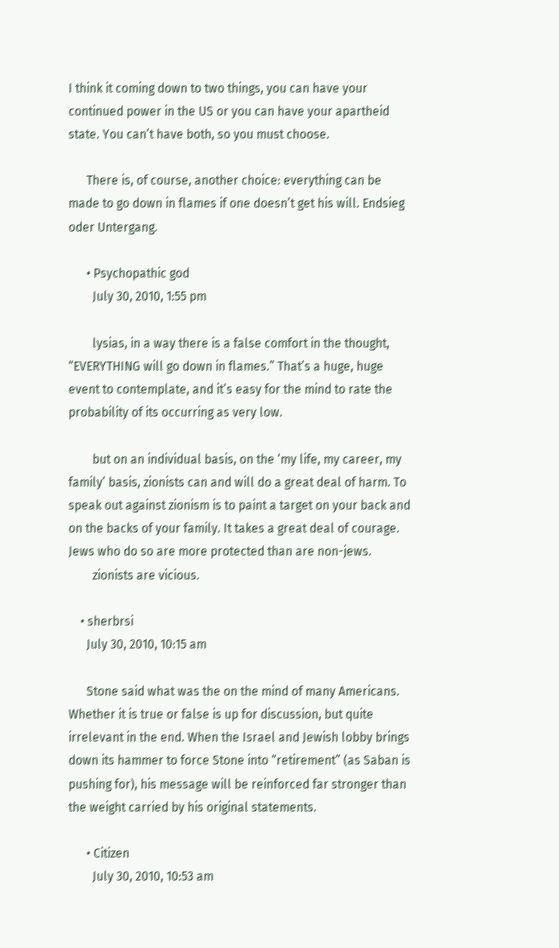I think it coming down to two things, you can have your continued power in the US or you can have your apartheid state. You can’t have both, so you must choose.

      There is, of course, another choice: everything can be made to go down in flames if one doesn’t get his will. Endsieg oder Untergang.

      • Psychopathic god
        July 30, 2010, 1:55 pm

        lysias, in a way there is a false comfort in the thought, “EVERYTHING will go down in flames.” That’s a huge, huge event to contemplate, and it’s easy for the mind to rate the probability of its occurring as very low.

        but on an individual basis, on the ‘my life, my career, my family’ basis, zionists can and will do a great deal of harm. To speak out against zionism is to paint a target on your back and on the backs of your family. It takes a great deal of courage. Jews who do so are more protected than are non-jews.
        zionists are vicious.

    • sherbrsi
      July 30, 2010, 10:15 am

      Stone said what was the on the mind of many Americans. Whether it is true or false is up for discussion, but quite irrelevant in the end. When the Israel and Jewish lobby brings down its hammer to force Stone into “retirement” (as Saban is pushing for), his message will be reinforced far stronger than the weight carried by his original statements.

      • Citizen
        July 30, 2010, 10:53 am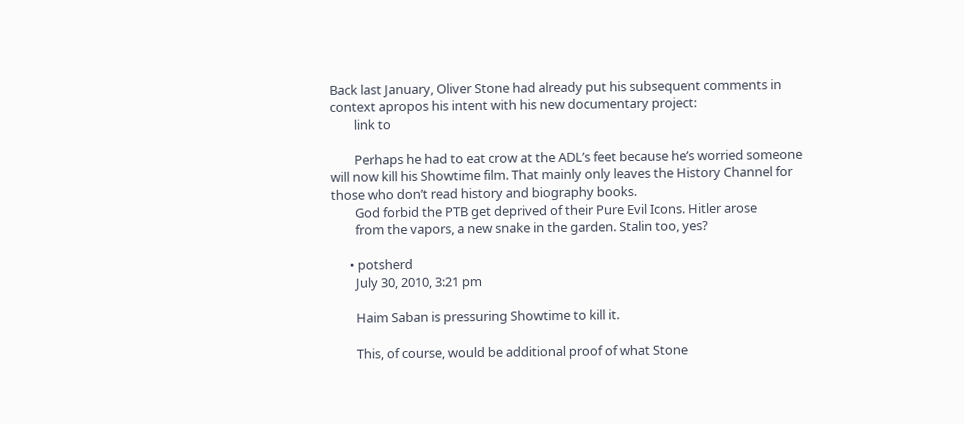Back last January, Oliver Stone had already put his subsequent comments in context apropos his intent with his new documentary project:
        link to

        Perhaps he had to eat crow at the ADL’s feet because he’s worried someone will now kill his Showtime film. That mainly only leaves the History Channel for those who don’t read history and biography books.
        God forbid the PTB get deprived of their Pure Evil Icons. Hitler arose
        from the vapors, a new snake in the garden. Stalin too, yes?

      • potsherd
        July 30, 2010, 3:21 pm

        Haim Saban is pressuring Showtime to kill it.

        This, of course, would be additional proof of what Stone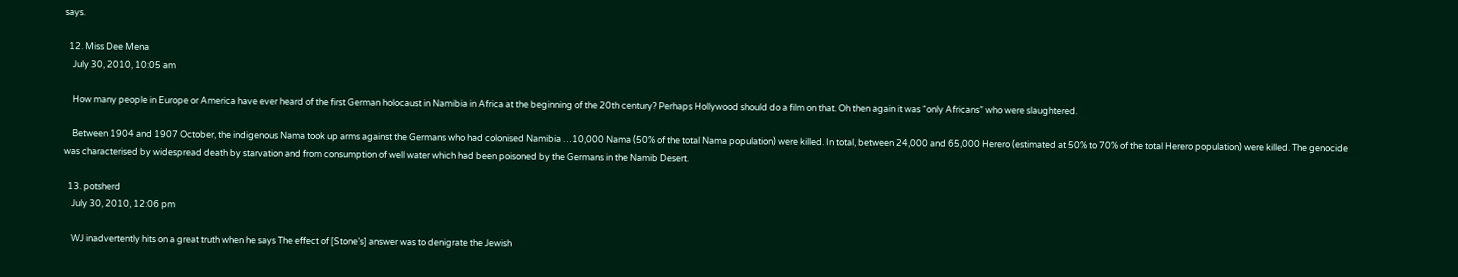says.

  12. Miss Dee Mena
    July 30, 2010, 10:05 am

    How many people in Europe or America have ever heard of the first German holocaust in Namibia in Africa at the beginning of the 20th century? Perhaps Hollywood should do a film on that. Oh then again it was “only Africans” who were slaughtered.

    Between 1904 and 1907 October, the indigenous Nama took up arms against the Germans who had colonised Namibia …10,000 Nama (50% of the total Nama population) were killed. In total, between 24,000 and 65,000 Herero (estimated at 50% to 70% of the total Herero population) were killed. The genocide was characterised by widespread death by starvation and from consumption of well water which had been poisoned by the Germans in the Namib Desert.

  13. potsherd
    July 30, 2010, 12:06 pm

    WJ inadvertently hits on a great truth when he says The effect of [Stone’s] answer was to denigrate the Jewish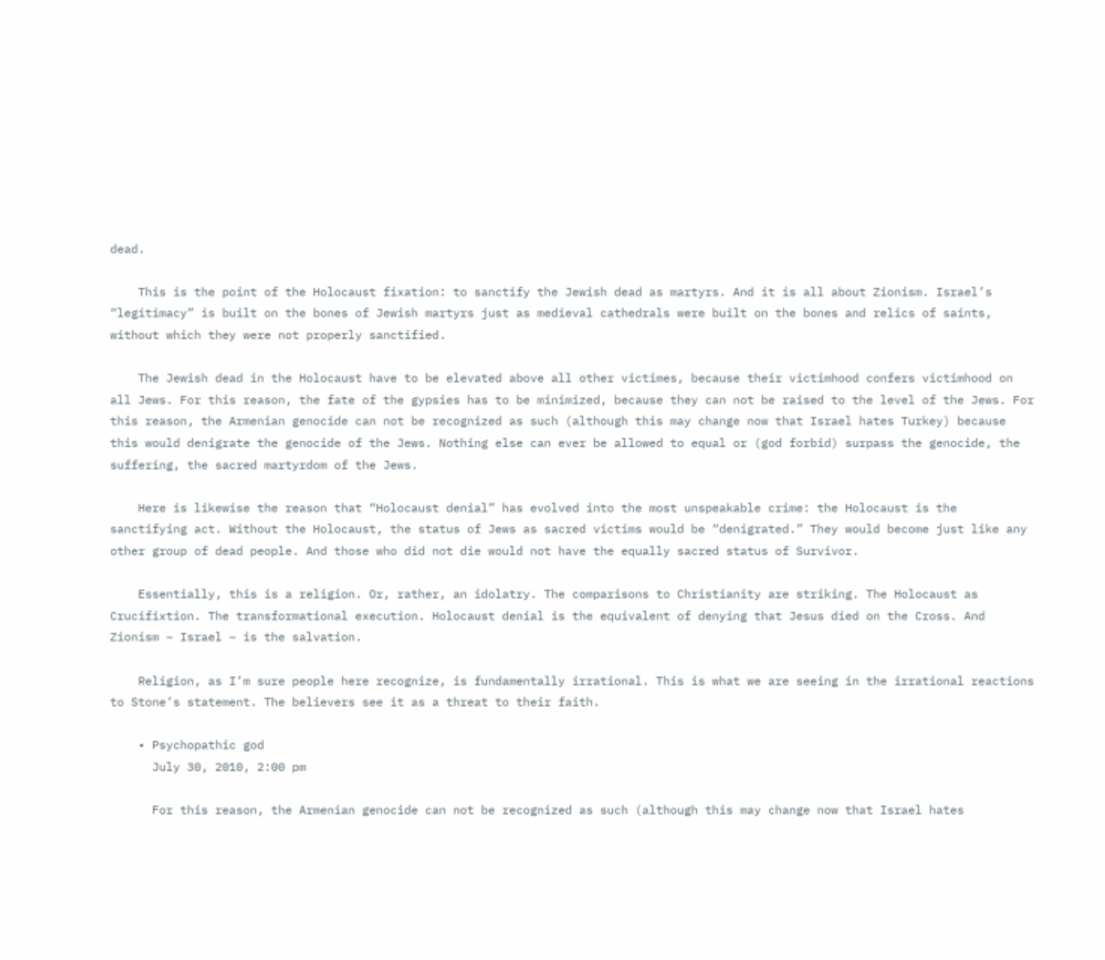dead.

    This is the point of the Holocaust fixation: to sanctify the Jewish dead as martyrs. And it is all about Zionism. Israel’s “legitimacy” is built on the bones of Jewish martyrs just as medieval cathedrals were built on the bones and relics of saints, without which they were not properly sanctified.

    The Jewish dead in the Holocaust have to be elevated above all other victimes, because their victimhood confers victimhood on all Jews. For this reason, the fate of the gypsies has to be minimized, because they can not be raised to the level of the Jews. For this reason, the Armenian genocide can not be recognized as such (although this may change now that Israel hates Turkey) because this would denigrate the genocide of the Jews. Nothing else can ever be allowed to equal or (god forbid) surpass the genocide, the suffering, the sacred martyrdom of the Jews.

    Here is likewise the reason that “Holocaust denial” has evolved into the most unspeakable crime: the Holocaust is the sanctifying act. Without the Holocaust, the status of Jews as sacred victims would be “denigrated.” They would become just like any other group of dead people. And those who did not die would not have the equally sacred status of Survivor.

    Essentially, this is a religion. Or, rather, an idolatry. The comparisons to Christianity are striking. The Holocaust as Crucifixtion. The transformational execution. Holocaust denial is the equivalent of denying that Jesus died on the Cross. And Zionism – Israel – is the salvation.

    Religion, as I’m sure people here recognize, is fundamentally irrational. This is what we are seeing in the irrational reactions to Stone’s statement. The believers see it as a threat to their faith.

    • Psychopathic god
      July 30, 2010, 2:00 pm

      For this reason, the Armenian genocide can not be recognized as such (although this may change now that Israel hates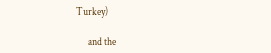Turkey)

      and the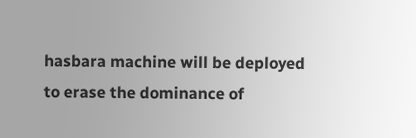hasbara machine will be deployed to erase the dominance of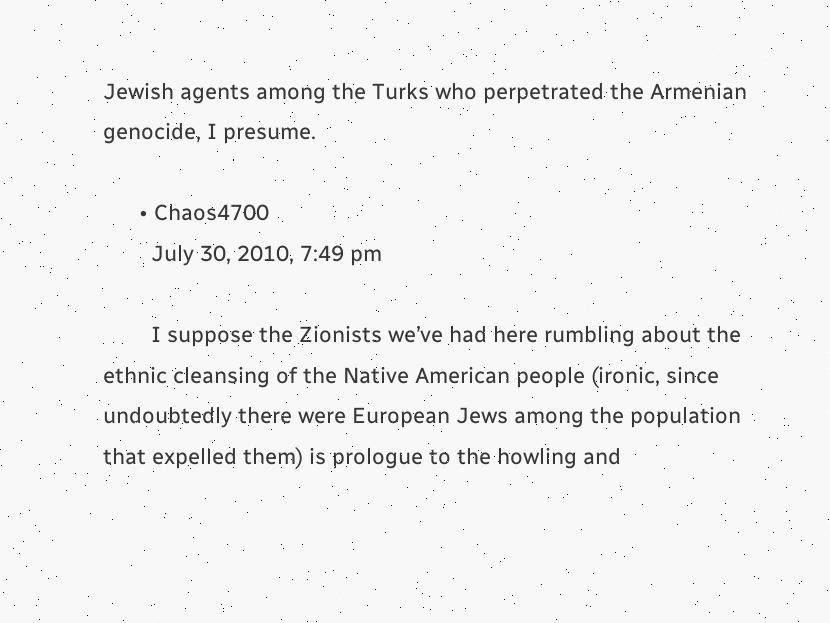Jewish agents among the Turks who perpetrated the Armenian genocide, I presume.

      • Chaos4700
        July 30, 2010, 7:49 pm

        I suppose the Zionists we’ve had here rumbling about the ethnic cleansing of the Native American people (ironic, since undoubtedly there were European Jews among the population that expelled them) is prologue to the howling and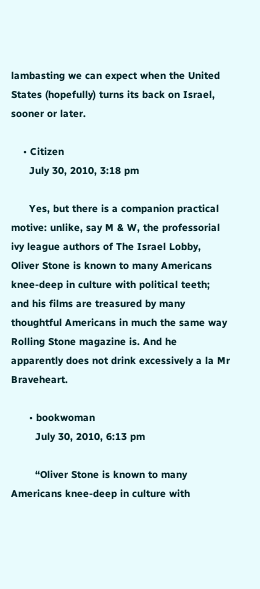lambasting we can expect when the United States (hopefully) turns its back on Israel, sooner or later.

    • Citizen
      July 30, 2010, 3:18 pm

      Yes, but there is a companion practical motive: unlike, say M & W, the professorial ivy league authors of The Israel Lobby, Oliver Stone is known to many Americans knee-deep in culture with political teeth; and his films are treasured by many thoughtful Americans in much the same way Rolling Stone magazine is. And he apparently does not drink excessively a la Mr Braveheart.

      • bookwoman
        July 30, 2010, 6:13 pm

        “Oliver Stone is known to many Americans knee-deep in culture with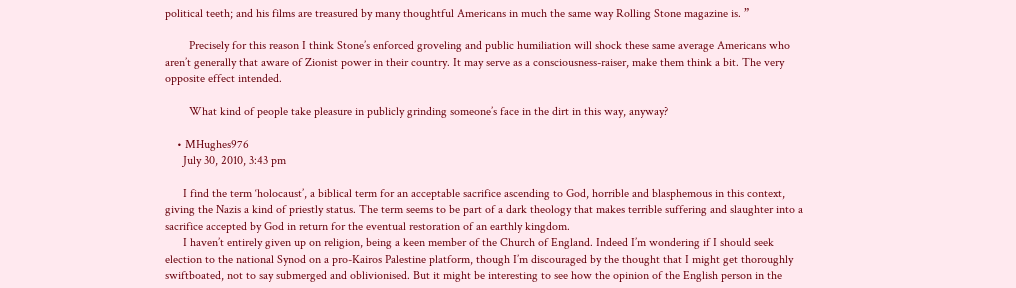political teeth; and his films are treasured by many thoughtful Americans in much the same way Rolling Stone magazine is. ”

        Precisely for this reason I think Stone’s enforced groveling and public humiliation will shock these same average Americans who aren’t generally that aware of Zionist power in their country. It may serve as a consciousness-raiser, make them think a bit. The very opposite effect intended.

        What kind of people take pleasure in publicly grinding someone’s face in the dirt in this way, anyway?

    • MHughes976
      July 30, 2010, 3:43 pm

      I find the term ‘holocaust’, a biblical term for an acceptable sacrifice ascending to God, horrible and blasphemous in this context, giving the Nazis a kind of priestly status. The term seems to be part of a dark theology that makes terrible suffering and slaughter into a sacrifice accepted by God in return for the eventual restoration of an earthly kingdom.
      I haven’t entirely given up on religion, being a keen member of the Church of England. Indeed I’m wondering if I should seek election to the national Synod on a pro-Kairos Palestine platform, though I’m discouraged by the thought that I might get thoroughly swiftboated, not to say submerged and oblivionised. But it might be interesting to see how the opinion of the English person in the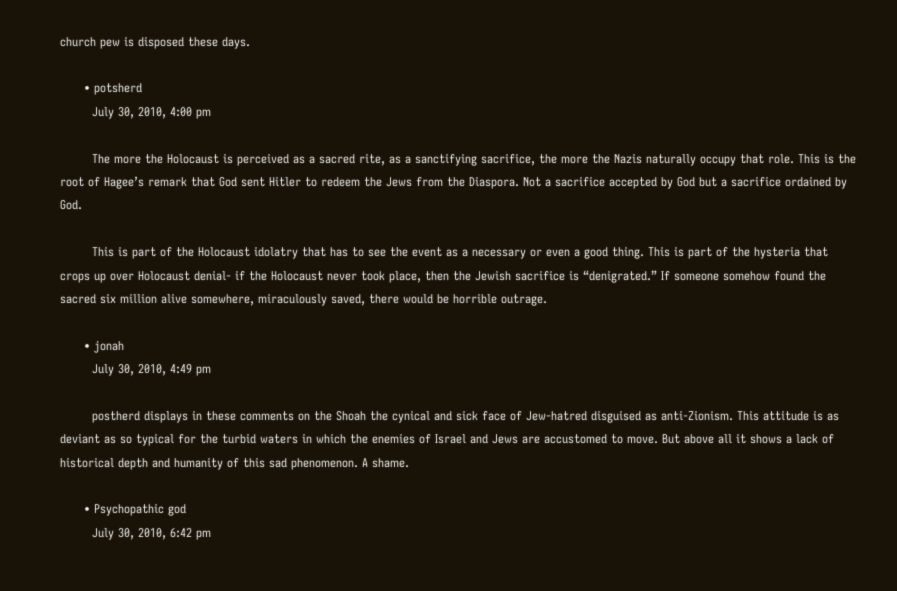church pew is disposed these days.

      • potsherd
        July 30, 2010, 4:00 pm

        The more the Holocaust is perceived as a sacred rite, as a sanctifying sacrifice, the more the Nazis naturally occupy that role. This is the root of Hagee’s remark that God sent Hitler to redeem the Jews from the Diaspora. Not a sacrifice accepted by God but a sacrifice ordained by God.

        This is part of the Holocaust idolatry that has to see the event as a necessary or even a good thing. This is part of the hysteria that crops up over Holocaust denial- if the Holocaust never took place, then the Jewish sacrifice is “denigrated.” If someone somehow found the sacred six million alive somewhere, miraculously saved, there would be horrible outrage.

      • jonah
        July 30, 2010, 4:49 pm

        postherd displays in these comments on the Shoah the cynical and sick face of Jew-hatred disguised as anti-Zionism. This attitude is as deviant as so typical for the turbid waters in which the enemies of Israel and Jews are accustomed to move. But above all it shows a lack of historical depth and humanity of this sad phenomenon. A shame.

      • Psychopathic god
        July 30, 2010, 6:42 pm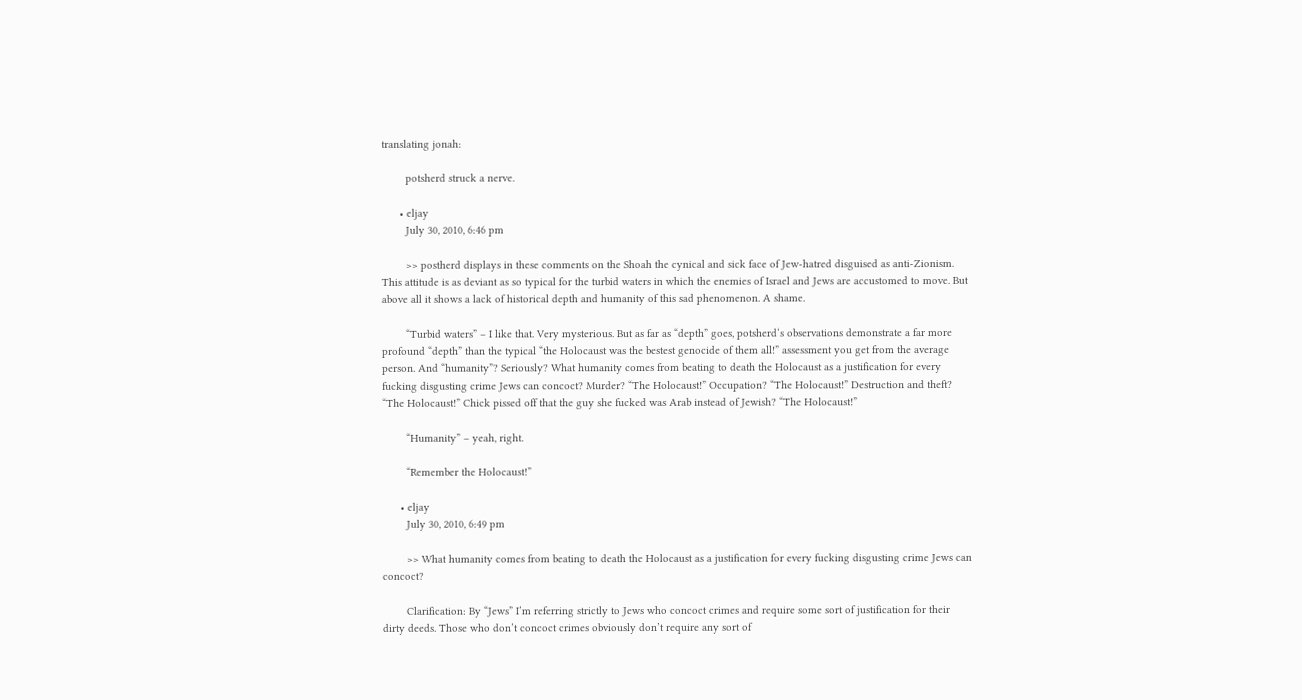translating jonah:

        potsherd struck a nerve.

      • eljay
        July 30, 2010, 6:46 pm

        >> postherd displays in these comments on the Shoah the cynical and sick face of Jew-hatred disguised as anti-Zionism. This attitude is as deviant as so typical for the turbid waters in which the enemies of Israel and Jews are accustomed to move. But above all it shows a lack of historical depth and humanity of this sad phenomenon. A shame.

        “Turbid waters” – I like that. Very mysterious. But as far as “depth” goes, potsherd‘s observations demonstrate a far more profound “depth” than the typical “the Holocaust was the bestest genocide of them all!” assessment you get from the average person. And “humanity”? Seriously? What humanity comes from beating to death the Holocaust as a justification for every fucking disgusting crime Jews can concoct? Murder? “The Holocaust!” Occupation? “The Holocaust!” Destruction and theft? “The Holocaust!” Chick pissed off that the guy she fucked was Arab instead of Jewish? “The Holocaust!”

        “Humanity” – yeah, right.

        “Remember the Holocaust!”

      • eljay
        July 30, 2010, 6:49 pm

        >> What humanity comes from beating to death the Holocaust as a justification for every fucking disgusting crime Jews can concoct?

        Clarification: By “Jews” I’m referring strictly to Jews who concoct crimes and require some sort of justification for their dirty deeds. Those who don’t concoct crimes obviously don’t require any sort of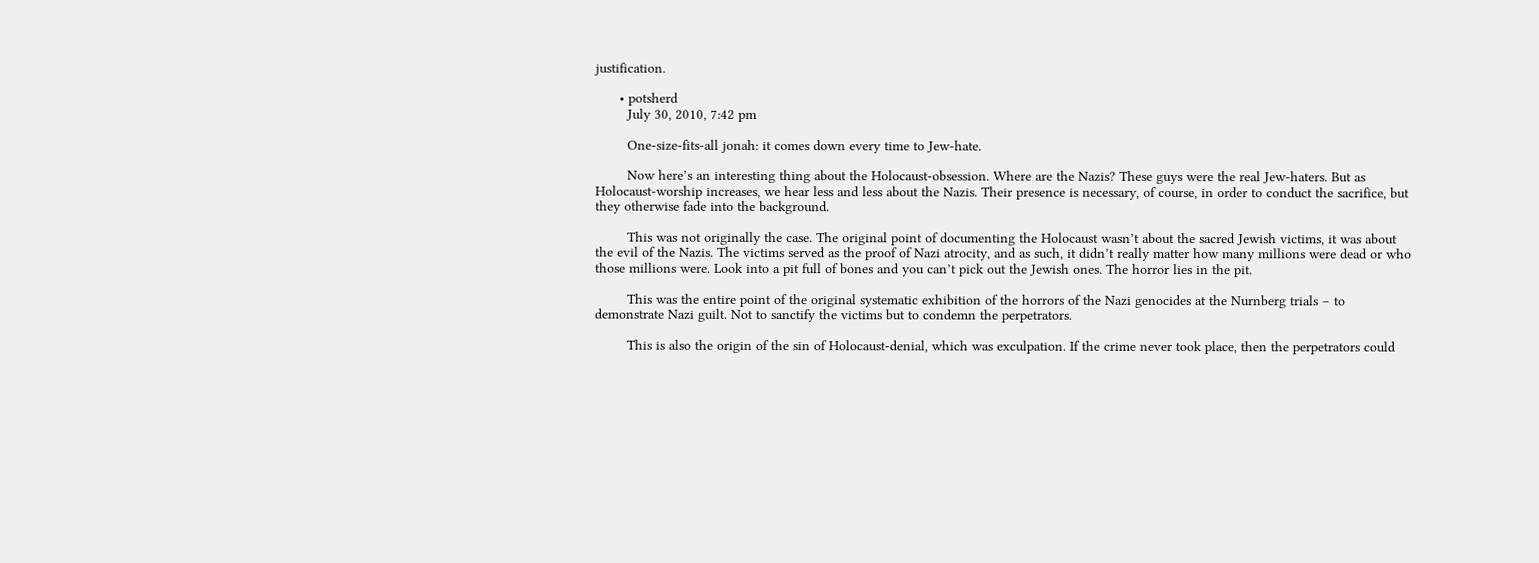justification.

      • potsherd
        July 30, 2010, 7:42 pm

        One-size-fits-all jonah: it comes down every time to Jew-hate.

        Now here’s an interesting thing about the Holocaust-obsession. Where are the Nazis? These guys were the real Jew-haters. But as Holocaust-worship increases, we hear less and less about the Nazis. Their presence is necessary, of course, in order to conduct the sacrifice, but they otherwise fade into the background.

        This was not originally the case. The original point of documenting the Holocaust wasn’t about the sacred Jewish victims, it was about the evil of the Nazis. The victims served as the proof of Nazi atrocity, and as such, it didn’t really matter how many millions were dead or who those millions were. Look into a pit full of bones and you can’t pick out the Jewish ones. The horror lies in the pit.

        This was the entire point of the original systematic exhibition of the horrors of the Nazi genocides at the Nurnberg trials – to demonstrate Nazi guilt. Not to sanctify the victims but to condemn the perpetrators.

        This is also the origin of the sin of Holocaust-denial, which was exculpation. If the crime never took place, then the perpetrators could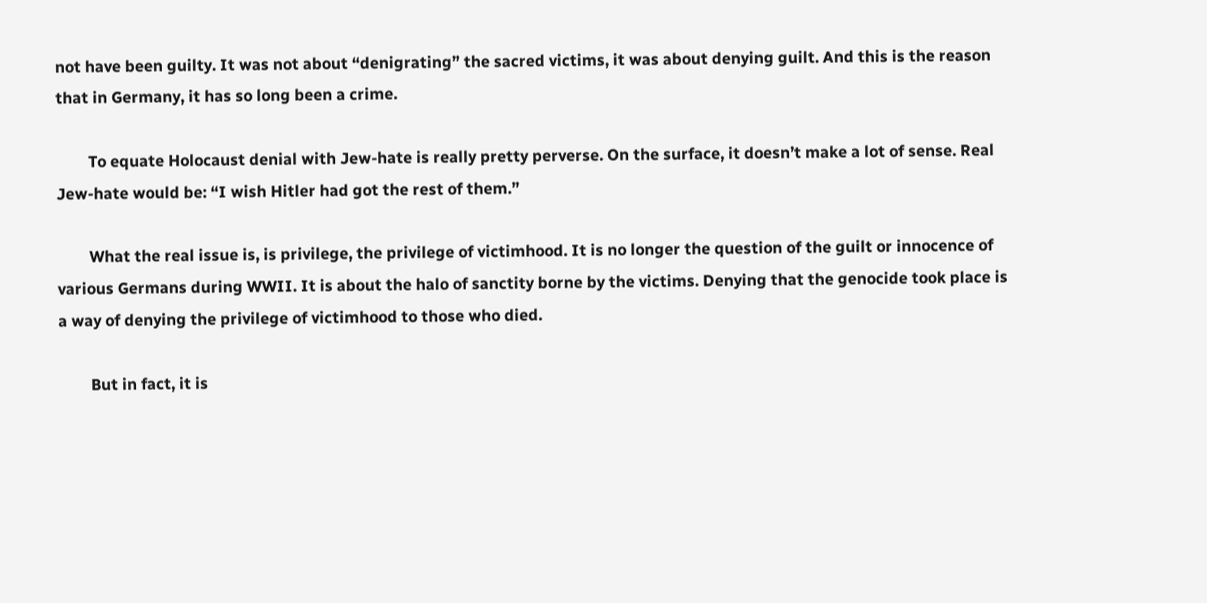not have been guilty. It was not about “denigrating” the sacred victims, it was about denying guilt. And this is the reason that in Germany, it has so long been a crime.

        To equate Holocaust denial with Jew-hate is really pretty perverse. On the surface, it doesn’t make a lot of sense. Real Jew-hate would be: “I wish Hitler had got the rest of them.”

        What the real issue is, is privilege, the privilege of victimhood. It is no longer the question of the guilt or innocence of various Germans during WWII. It is about the halo of sanctity borne by the victims. Denying that the genocide took place is a way of denying the privilege of victimhood to those who died.

        But in fact, it is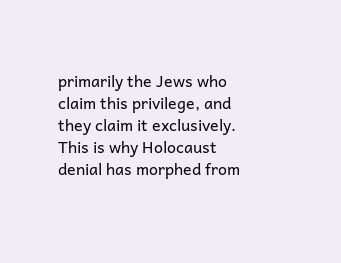primarily the Jews who claim this privilege, and they claim it exclusively. This is why Holocaust denial has morphed from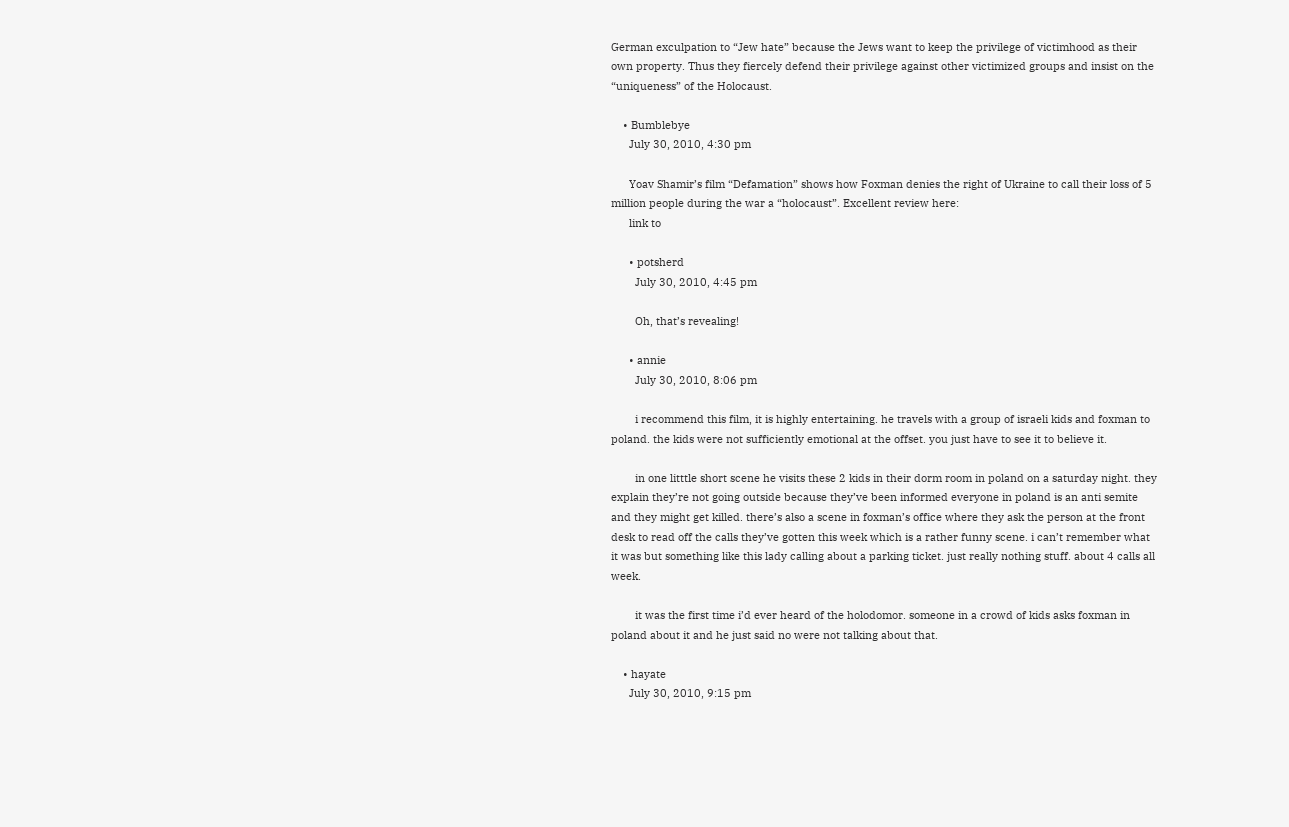German exculpation to “Jew hate” because the Jews want to keep the privilege of victimhood as their own property. Thus they fiercely defend their privilege against other victimized groups and insist on the “uniqueness” of the Holocaust.

    • Bumblebye
      July 30, 2010, 4:30 pm

      Yoav Shamir’s film “Defamation” shows how Foxman denies the right of Ukraine to call their loss of 5 million people during the war a “holocaust”. Excellent review here:
      link to

      • potsherd
        July 30, 2010, 4:45 pm

        Oh, that’s revealing!

      • annie
        July 30, 2010, 8:06 pm

        i recommend this film, it is highly entertaining. he travels with a group of israeli kids and foxman to poland. the kids were not sufficiently emotional at the offset. you just have to see it to believe it.

        in one litttle short scene he visits these 2 kids in their dorm room in poland on a saturday night. they explain they’re not going outside because they’ve been informed everyone in poland is an anti semite and they might get killed. there’s also a scene in foxman’s office where they ask the person at the front desk to read off the calls they’ve gotten this week which is a rather funny scene. i can’t remember what it was but something like this lady calling about a parking ticket. just really nothing stuff. about 4 calls all week.

        it was the first time i’d ever heard of the holodomor. someone in a crowd of kids asks foxman in poland about it and he just said no were not talking about that.

    • hayate
      July 30, 2010, 9:15 pm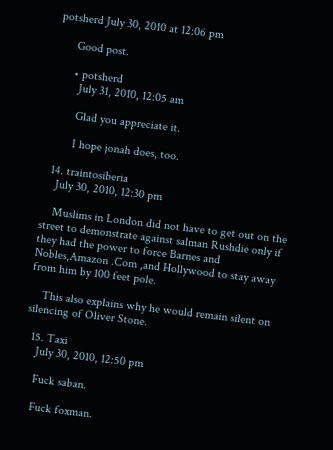potsherd July 30, 2010 at 12:06 pm

      Good post.

      • potsherd
        July 31, 2010, 12:05 am

        Glad you appreciate it.

        I hope jonah does, too.

  14. traintosiberia
    July 30, 2010, 12:30 pm

    Muslims in London did not have to get out on the street to demonstrate against salman Rushdie only if they had the power to force Barnes and Nobles,Amazon .Com ,and Hollywood to stay away from him by 100 feet pole.

    This also explains why he would remain silent on silencing of Oliver Stone.

  15. Taxi
    July 30, 2010, 12:50 pm

    Fuck saban.

    Fuck foxman.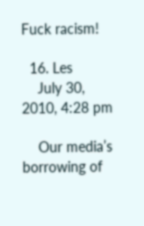Fuck racism!

  16. Les
    July 30, 2010, 4:28 pm

    Our media’s borrowing of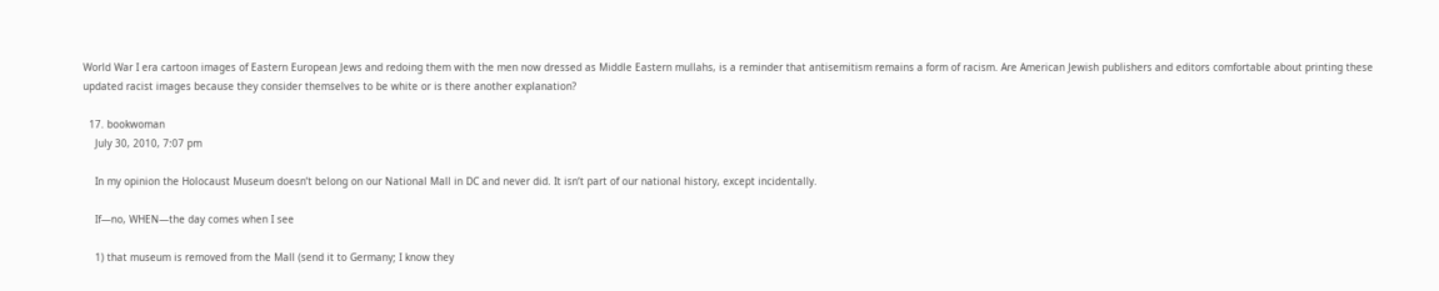World War I era cartoon images of Eastern European Jews and redoing them with the men now dressed as Middle Eastern mullahs, is a reminder that antisemitism remains a form of racism. Are American Jewish publishers and editors comfortable about printing these updated racist images because they consider themselves to be white or is there another explanation?

  17. bookwoman
    July 30, 2010, 7:07 pm

    In my opinion the Holocaust Museum doesn’t belong on our National Mall in DC and never did. It isn’t part of our national history, except incidentally.

    If—no, WHEN—the day comes when I see

    1) that museum is removed from the Mall (send it to Germany; I know they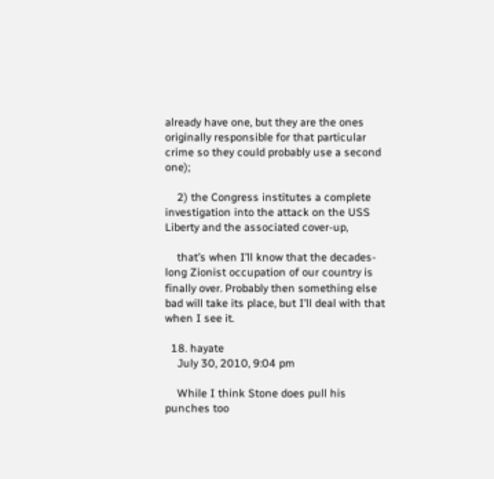already have one, but they are the ones originally responsible for that particular crime so they could probably use a second one);

    2) the Congress institutes a complete investigation into the attack on the USS Liberty and the associated cover-up,

    that’s when I’ll know that the decades-long Zionist occupation of our country is finally over. Probably then something else bad will take its place, but I’ll deal with that when I see it.

  18. hayate
    July 30, 2010, 9:04 pm

    While I think Stone does pull his punches too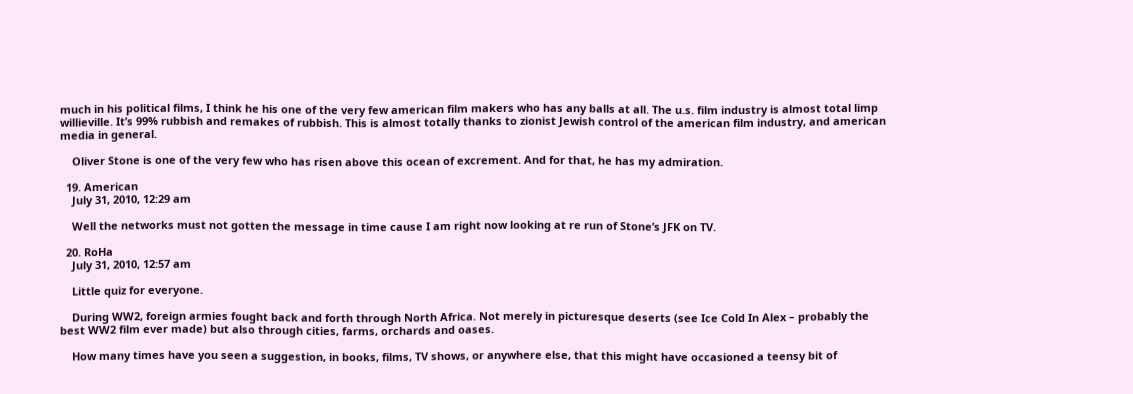much in his political films, I think he his one of the very few american film makers who has any balls at all. The u.s. film industry is almost total limp willieville. It’s 99% rubbish and remakes of rubbish. This is almost totally thanks to zionist Jewish control of the american film industry, and american media in general.

    Oliver Stone is one of the very few who has risen above this ocean of excrement. And for that, he has my admiration.

  19. American
    July 31, 2010, 12:29 am

    Well the networks must not gotten the message in time cause I am right now looking at re run of Stone’s JFK on TV.

  20. RoHa
    July 31, 2010, 12:57 am

    Little quiz for everyone.

    During WW2, foreign armies fought back and forth through North Africa. Not merely in picturesque deserts (see Ice Cold In Alex – probably the best WW2 film ever made) but also through cities, farms, orchards and oases.

    How many times have you seen a suggestion, in books, films, TV shows, or anywhere else, that this might have occasioned a teensy bit of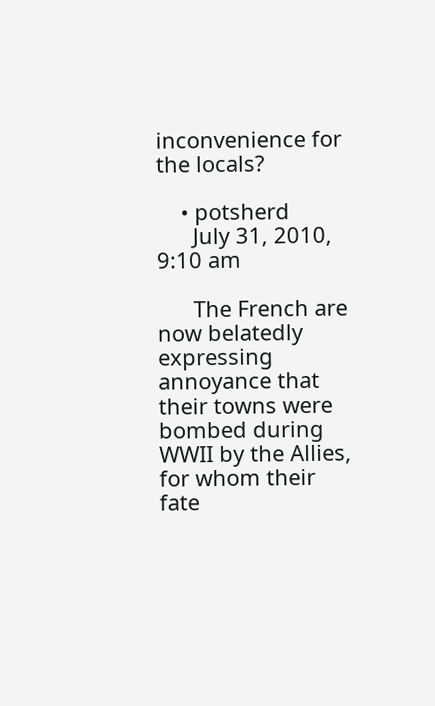inconvenience for the locals?

    • potsherd
      July 31, 2010, 9:10 am

      The French are now belatedly expressing annoyance that their towns were bombed during WWII by the Allies, for whom their fate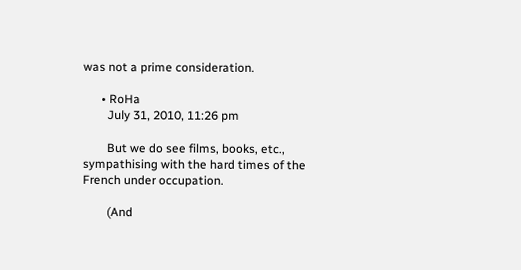was not a prime consideration.

      • RoHa
        July 31, 2010, 11:26 pm

        But we do see films, books, etc., sympathising with the hard times of the French under occupation.

        (And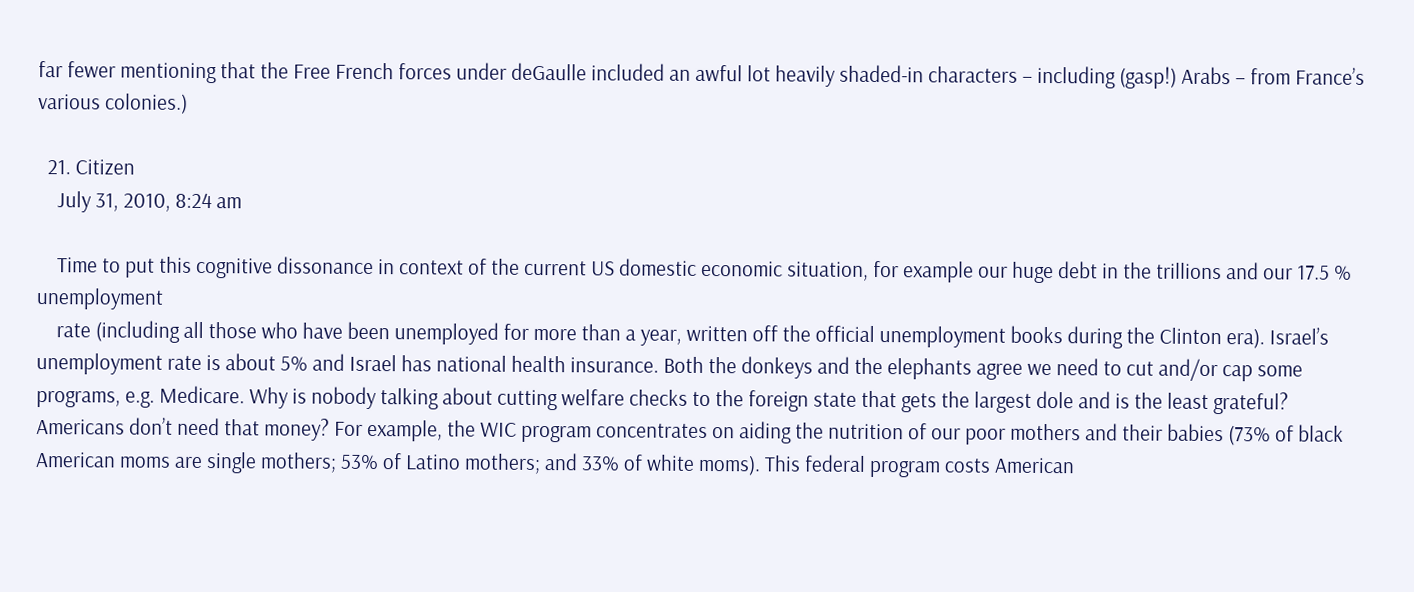far fewer mentioning that the Free French forces under deGaulle included an awful lot heavily shaded-in characters – including (gasp!) Arabs – from France’s various colonies.)

  21. Citizen
    July 31, 2010, 8:24 am

    Time to put this cognitive dissonance in context of the current US domestic economic situation, for example our huge debt in the trillions and our 17.5 % unemployment
    rate (including all those who have been unemployed for more than a year, written off the official unemployment books during the Clinton era). Israel’s unemployment rate is about 5% and Israel has national health insurance. Both the donkeys and the elephants agree we need to cut and/or cap some programs, e.g. Medicare. Why is nobody talking about cutting welfare checks to the foreign state that gets the largest dole and is the least grateful? Americans don’t need that money? For example, the WIC program concentrates on aiding the nutrition of our poor mothers and their babies (73% of black American moms are single mothers; 53% of Latino mothers; and 33% of white moms). This federal program costs American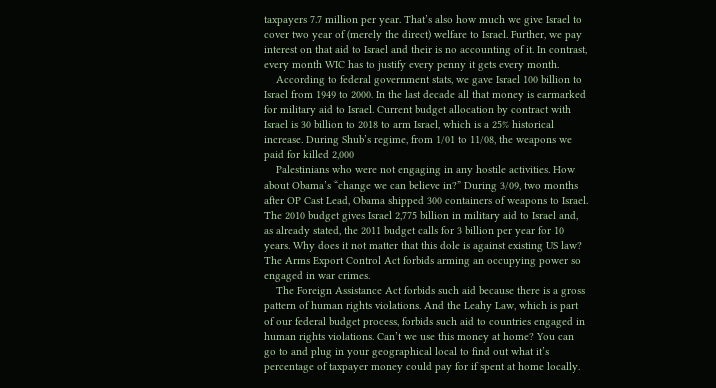taxpayers 7.7 million per year. That’s also how much we give Israel to cover two year of (merely the direct) welfare to Israel. Further, we pay interest on that aid to Israel and their is no accounting of it. In contrast, every month WIC has to justify every penny it gets every month.
    According to federal government stats, we gave Israel 100 billion to Israel from 1949 to 2000. In the last decade all that money is earmarked for military aid to Israel. Current budget allocation by contract with Israel is 30 billion to 2018 to arm Israel, which is a 25% historical increase. During Shub’s regime, from 1/01 to 11/08, the weapons we paid for killed 2,000
    Palestinians who were not engaging in any hostile activities. How about Obama’s “change we can believe in?” During 3/09, two months after OP Cast Lead, Obama shipped 300 containers of weapons to Israel. The 2010 budget gives Israel 2,775 billion in military aid to Israel and, as already stated, the 2011 budget calls for 3 billion per year for 10 years. Why does it not matter that this dole is against existing US law? The Arms Export Control Act forbids arming an occupying power so engaged in war crimes.
    The Foreign Assistance Act forbids such aid because there is a gross pattern of human rights violations. And the Leahy Law, which is part of our federal budget process, forbids such aid to countries engaged in human rights violations. Can’t we use this money at home? You can go to and plug in your geographical local to find out what it’s percentage of taxpayer money could pay for if spent at home locally.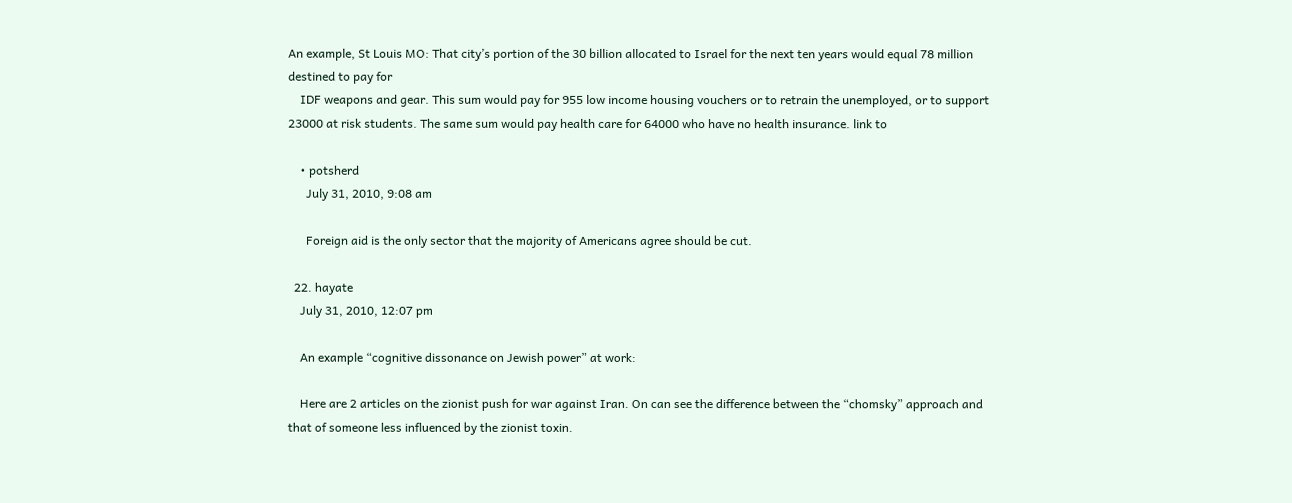An example, St Louis MO: That city’s portion of the 30 billion allocated to Israel for the next ten years would equal 78 million destined to pay for
    IDF weapons and gear. This sum would pay for 955 low income housing vouchers or to retrain the unemployed, or to support 23000 at risk students. The same sum would pay health care for 64000 who have no health insurance. link to

    • potsherd
      July 31, 2010, 9:08 am

      Foreign aid is the only sector that the majority of Americans agree should be cut.

  22. hayate
    July 31, 2010, 12:07 pm

    An example “cognitive dissonance on Jewish power” at work:

    Here are 2 articles on the zionist push for war against Iran. On can see the difference between the “chomsky” approach and that of someone less influenced by the zionist toxin.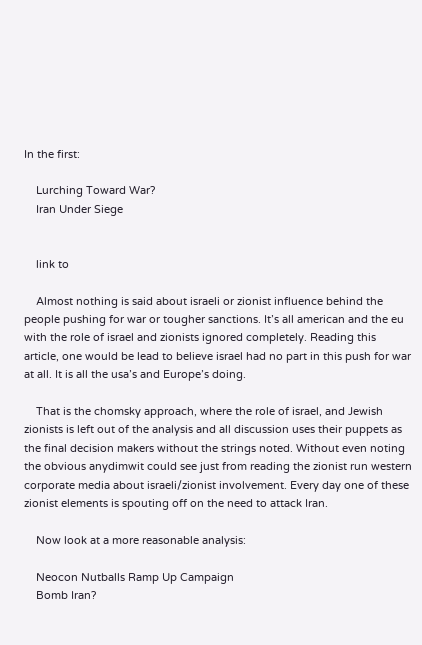In the first:

    Lurching Toward War?
    Iran Under Siege


    link to

    Almost nothing is said about israeli or zionist influence behind the people pushing for war or tougher sanctions. It’s all american and the eu with the role of israel and zionists ignored completely. Reading this article, one would be lead to believe israel had no part in this push for war at all. It is all the usa’s and Europe’s doing.

    That is the chomsky approach, where the role of israel, and Jewish zionists is left out of the analysis and all discussion uses their puppets as the final decision makers without the strings noted. Without even noting the obvious anydimwit could see just from reading the zionist run western corporate media about israeli/zionist involvement. Every day one of these zionist elements is spouting off on the need to attack Iran.

    Now look at a more reasonable analysis:

    Neocon Nutballs Ramp Up Campaign
    Bomb Iran?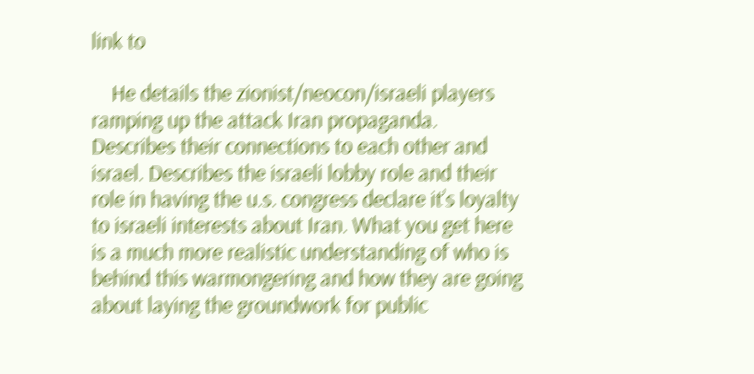link to

    He details the zionist/neocon/israeli players ramping up the attack Iran propaganda. Describes their connections to each other and israel. Describes the israeli lobby role and their role in having the u.s. congress declare it’s loyalty to israeli interests about Iran. What you get here is a much more realistic understanding of who is behind this warmongering and how they are going about laying the groundwork for public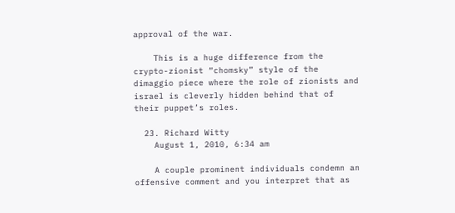approval of the war.

    This is a huge difference from the crypto-zionist “chomsky” style of the dimaggio piece where the role of zionists and israel is cleverly hidden behind that of their puppet’s roles.

  23. Richard Witty
    August 1, 2010, 6:34 am

    A couple prominent individuals condemn an offensive comment and you interpret that as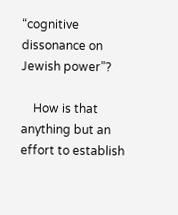“cognitive dissonance on Jewish power”?

    How is that anything but an effort to establish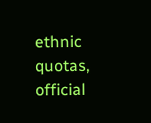ethnic quotas, official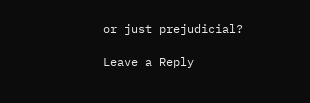or just prejudicial?

Leave a Reply